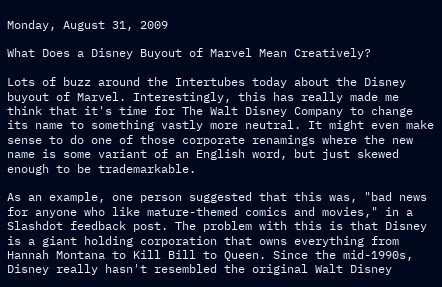Monday, August 31, 2009

What Does a Disney Buyout of Marvel Mean Creatively?

Lots of buzz around the Intertubes today about the Disney buyout of Marvel. Interestingly, this has really made me think that it's time for The Walt Disney Company to change its name to something vastly more neutral. It might even make sense to do one of those corporate renamings where the new name is some variant of an English word, but just skewed enough to be trademarkable.

As an example, one person suggested that this was, "bad news for anyone who like mature-themed comics and movies," in a Slashdot feedback post. The problem with this is that Disney is a giant holding corporation that owns everything from Hannah Montana to Kill Bill to Queen. Since the mid-1990s, Disney really hasn't resembled the original Walt Disney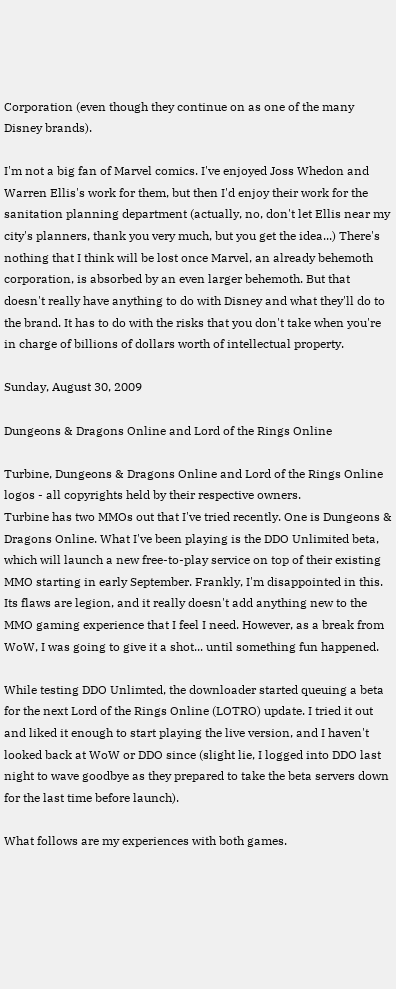Corporation (even though they continue on as one of the many Disney brands).

I'm not a big fan of Marvel comics. I've enjoyed Joss Whedon and Warren Ellis's work for them, but then I'd enjoy their work for the sanitation planning department (actually, no, don't let Ellis near my city's planners, thank you very much, but you get the idea...) There's nothing that I think will be lost once Marvel, an already behemoth corporation, is absorbed by an even larger behemoth. But that doesn't really have anything to do with Disney and what they'll do to the brand. It has to do with the risks that you don't take when you're in charge of billions of dollars worth of intellectual property.

Sunday, August 30, 2009

Dungeons & Dragons Online and Lord of the Rings Online

Turbine, Dungeons & Dragons Online and Lord of the Rings Online logos - all copyrights held by their respective owners.
Turbine has two MMOs out that I've tried recently. One is Dungeons & Dragons Online. What I've been playing is the DDO Unlimited beta, which will launch a new free-to-play service on top of their existing MMO starting in early September. Frankly, I'm disappointed in this. Its flaws are legion, and it really doesn't add anything new to the MMO gaming experience that I feel I need. However, as a break from WoW, I was going to give it a shot... until something fun happened.

While testing DDO Unlimted, the downloader started queuing a beta for the next Lord of the Rings Online (LOTRO) update. I tried it out and liked it enough to start playing the live version, and I haven't looked back at WoW or DDO since (slight lie, I logged into DDO last night to wave goodbye as they prepared to take the beta servers down for the last time before launch).

What follows are my experiences with both games.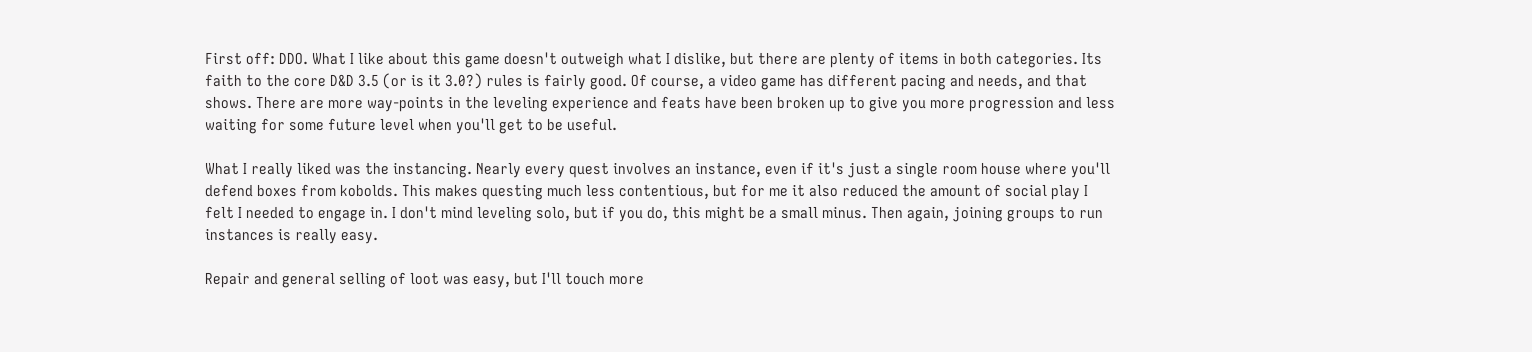First off: DDO. What I like about this game doesn't outweigh what I dislike, but there are plenty of items in both categories. Its faith to the core D&D 3.5 (or is it 3.0?) rules is fairly good. Of course, a video game has different pacing and needs, and that shows. There are more way-points in the leveling experience and feats have been broken up to give you more progression and less waiting for some future level when you'll get to be useful.

What I really liked was the instancing. Nearly every quest involves an instance, even if it's just a single room house where you'll defend boxes from kobolds. This makes questing much less contentious, but for me it also reduced the amount of social play I felt I needed to engage in. I don't mind leveling solo, but if you do, this might be a small minus. Then again, joining groups to run instances is really easy.

Repair and general selling of loot was easy, but I'll touch more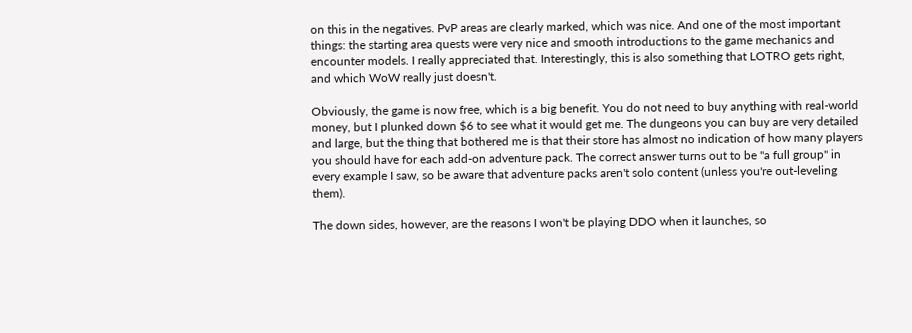on this in the negatives. PvP areas are clearly marked, which was nice. And one of the most important things: the starting area quests were very nice and smooth introductions to the game mechanics and encounter models. I really appreciated that. Interestingly, this is also something that LOTRO gets right, and which WoW really just doesn't.

Obviously, the game is now free, which is a big benefit. You do not need to buy anything with real-world money, but I plunked down $6 to see what it would get me. The dungeons you can buy are very detailed and large, but the thing that bothered me is that their store has almost no indication of how many players you should have for each add-on adventure pack. The correct answer turns out to be "a full group" in every example I saw, so be aware that adventure packs aren't solo content (unless you're out-leveling them).

The down sides, however, are the reasons I won't be playing DDO when it launches, so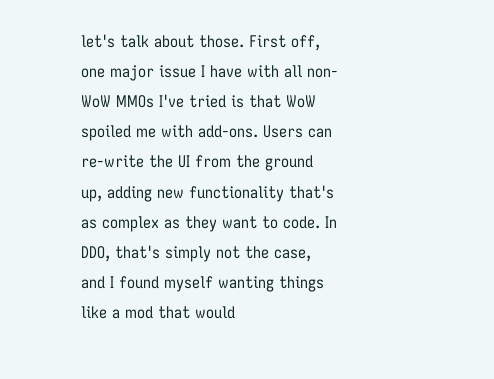let's talk about those. First off, one major issue I have with all non-WoW MMOs I've tried is that WoW spoiled me with add-ons. Users can re-write the UI from the ground up, adding new functionality that's as complex as they want to code. In DDO, that's simply not the case, and I found myself wanting things like a mod that would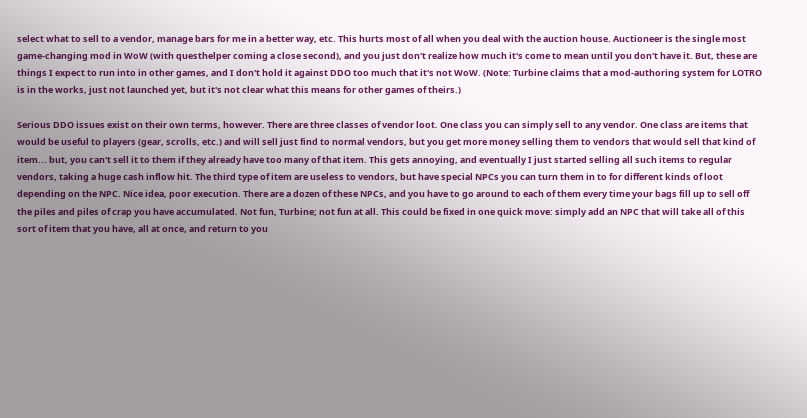select what to sell to a vendor, manage bars for me in a better way, etc. This hurts most of all when you deal with the auction house. Auctioneer is the single most game-changing mod in WoW (with questhelper coming a close second), and you just don't realize how much it's come to mean until you don't have it. But, these are things I expect to run into in other games, and I don't hold it against DDO too much that it's not WoW. (Note: Turbine claims that a mod-authoring system for LOTRO is in the works, just not launched yet, but it's not clear what this means for other games of theirs.)

Serious DDO issues exist on their own terms, however. There are three classes of vendor loot. One class you can simply sell to any vendor. One class are items that would be useful to players (gear, scrolls, etc.) and will sell just find to normal vendors, but you get more money selling them to vendors that would sell that kind of item... but, you can't sell it to them if they already have too many of that item. This gets annoying, and eventually I just started selling all such items to regular vendors, taking a huge cash inflow hit. The third type of item are useless to vendors, but have special NPCs you can turn them in to for different kinds of loot depending on the NPC. Nice idea, poor execution. There are a dozen of these NPCs, and you have to go around to each of them every time your bags fill up to sell off the piles and piles of crap you have accumulated. Not fun, Turbine; not fun at all. This could be fixed in one quick move: simply add an NPC that will take all of this sort of item that you have, all at once, and return to you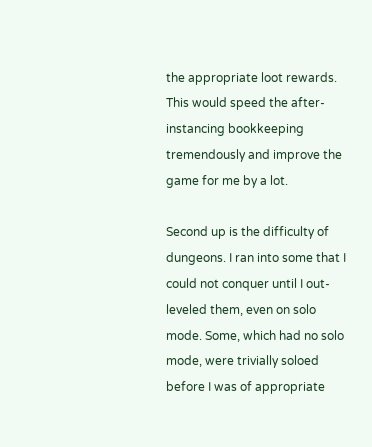the appropriate loot rewards. This would speed the after-instancing bookkeeping tremendously and improve the game for me by a lot.

Second up is the difficulty of dungeons. I ran into some that I could not conquer until I out-leveled them, even on solo mode. Some, which had no solo mode, were trivially soloed before I was of appropriate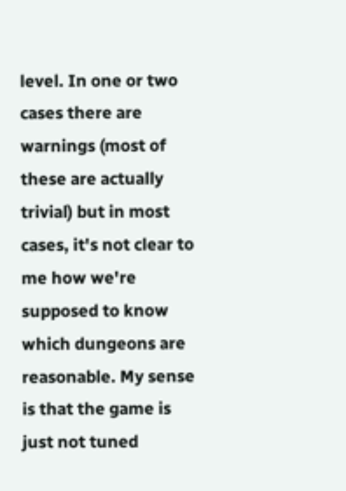level. In one or two cases there are warnings (most of these are actually trivial) but in most cases, it's not clear to me how we're supposed to know which dungeons are reasonable. My sense is that the game is just not tuned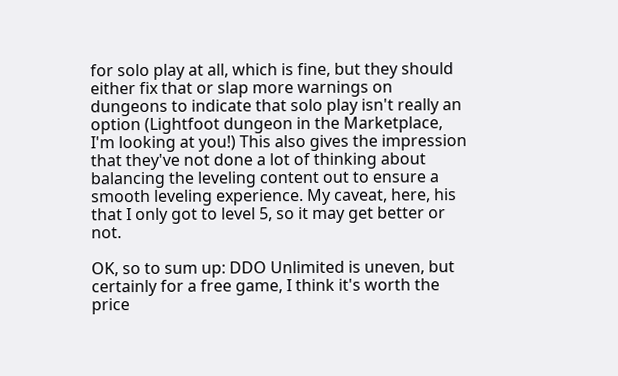for solo play at all, which is fine, but they should either fix that or slap more warnings on dungeons to indicate that solo play isn't really an option (Lightfoot dungeon in the Marketplace, I'm looking at you!) This also gives the impression that they've not done a lot of thinking about balancing the leveling content out to ensure a smooth leveling experience. My caveat, here, his that I only got to level 5, so it may get better or not.

OK, so to sum up: DDO Unlimited is uneven, but certainly for a free game, I think it's worth the price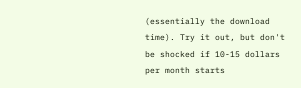(essentially the download time). Try it out, but don't be shocked if 10-15 dollars per month starts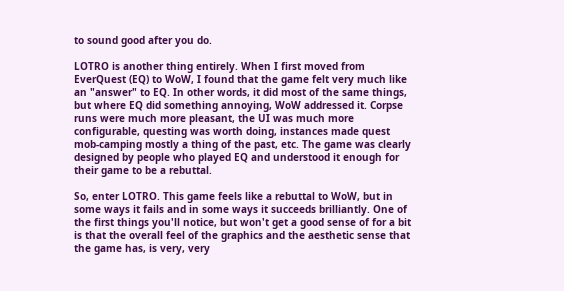to sound good after you do.

LOTRO is another thing entirely. When I first moved from EverQuest (EQ) to WoW, I found that the game felt very much like an "answer" to EQ. In other words, it did most of the same things, but where EQ did something annoying, WoW addressed it. Corpse runs were much more pleasant, the UI was much more configurable, questing was worth doing, instances made quest mob-camping mostly a thing of the past, etc. The game was clearly designed by people who played EQ and understood it enough for their game to be a rebuttal.

So, enter LOTRO. This game feels like a rebuttal to WoW, but in some ways it fails and in some ways it succeeds brilliantly. One of the first things you'll notice, but won't get a good sense of for a bit is that the overall feel of the graphics and the aesthetic sense that the game has, is very, very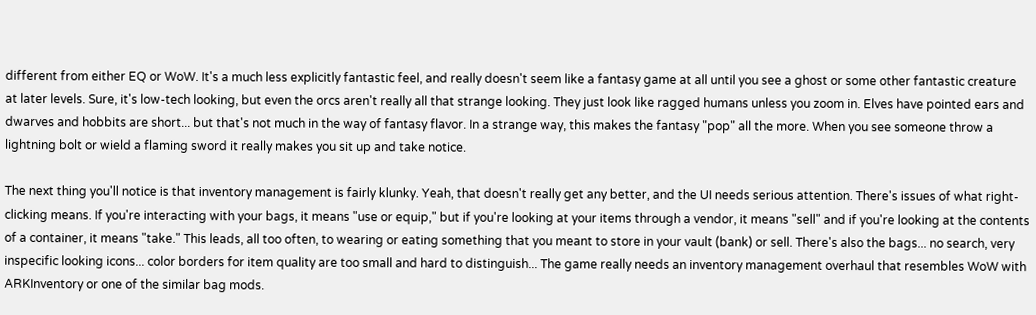different from either EQ or WoW. It's a much less explicitly fantastic feel, and really doesn't seem like a fantasy game at all until you see a ghost or some other fantastic creature at later levels. Sure, it's low-tech looking, but even the orcs aren't really all that strange looking. They just look like ragged humans unless you zoom in. Elves have pointed ears and dwarves and hobbits are short... but that's not much in the way of fantasy flavor. In a strange way, this makes the fantasy "pop" all the more. When you see someone throw a lightning bolt or wield a flaming sword it really makes you sit up and take notice.

The next thing you'll notice is that inventory management is fairly klunky. Yeah, that doesn't really get any better, and the UI needs serious attention. There's issues of what right-clicking means. If you're interacting with your bags, it means "use or equip," but if you're looking at your items through a vendor, it means "sell" and if you're looking at the contents of a container, it means "take." This leads, all too often, to wearing or eating something that you meant to store in your vault (bank) or sell. There's also the bags... no search, very inspecific looking icons... color borders for item quality are too small and hard to distinguish... The game really needs an inventory management overhaul that resembles WoW with ARKInventory or one of the similar bag mods.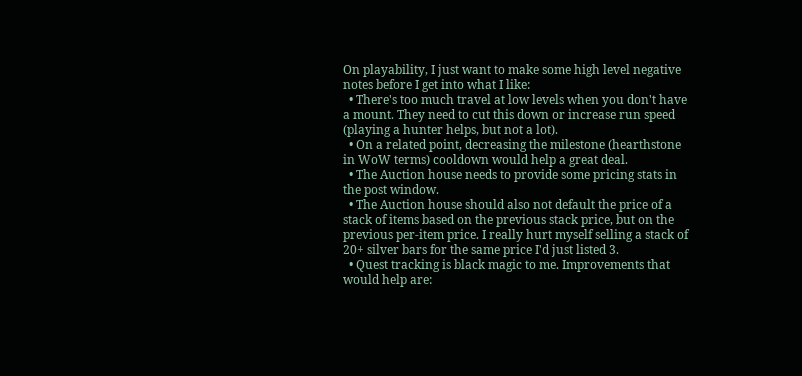On playability, I just want to make some high level negative notes before I get into what I like:
  • There's too much travel at low levels when you don't have a mount. They need to cut this down or increase run speed (playing a hunter helps, but not a lot).
  • On a related point, decreasing the milestone (hearthstone in WoW terms) cooldown would help a great deal.
  • The Auction house needs to provide some pricing stats in the post window.
  • The Auction house should also not default the price of a stack of items based on the previous stack price, but on the previous per-item price. I really hurt myself selling a stack of 20+ silver bars for the same price I'd just listed 3.
  • Quest tracking is black magic to me. Improvements that would help are: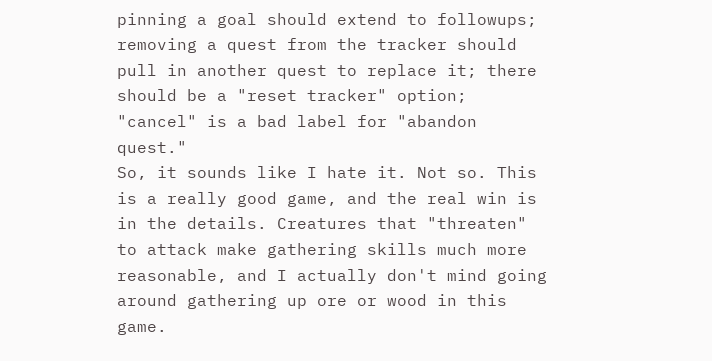pinning a goal should extend to followups; removing a quest from the tracker should pull in another quest to replace it; there should be a "reset tracker" option; "cancel" is a bad label for "abandon quest."
So, it sounds like I hate it. Not so. This is a really good game, and the real win is in the details. Creatures that "threaten" to attack make gathering skills much more reasonable, and I actually don't mind going around gathering up ore or wood in this game.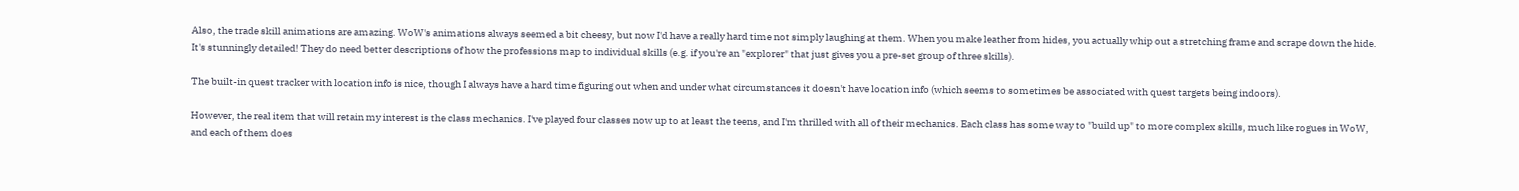Also, the trade skill animations are amazing. WoW's animations always seemed a bit cheesy, but now I'd have a really hard time not simply laughing at them. When you make leather from hides, you actually whip out a stretching frame and scrape down the hide. It's stunningly detailed! They do need better descriptions of how the professions map to individual skills (e.g. if you're an "explorer" that just gives you a pre-set group of three skills).

The built-in quest tracker with location info is nice, though I always have a hard time figuring out when and under what circumstances it doesn't have location info (which seems to sometimes be associated with quest targets being indoors).

However, the real item that will retain my interest is the class mechanics. I've played four classes now up to at least the teens, and I'm thrilled with all of their mechanics. Each class has some way to "build up" to more complex skills, much like rogues in WoW, and each of them does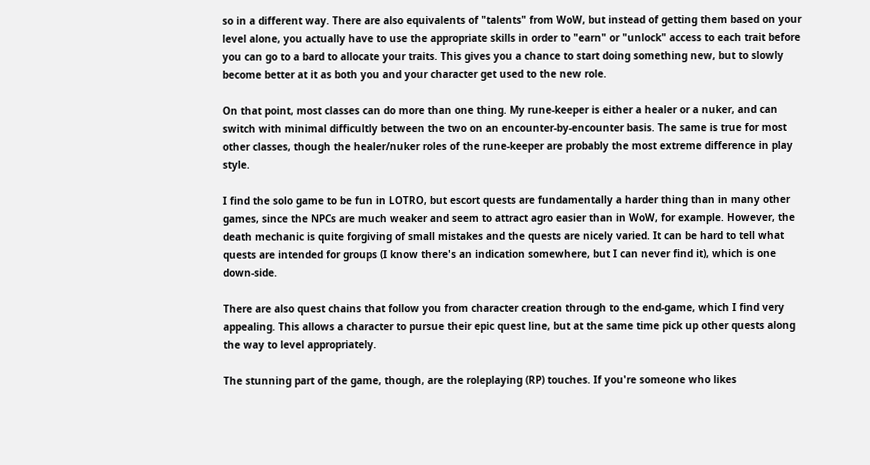so in a different way. There are also equivalents of "talents" from WoW, but instead of getting them based on your level alone, you actually have to use the appropriate skills in order to "earn" or "unlock" access to each trait before you can go to a bard to allocate your traits. This gives you a chance to start doing something new, but to slowly become better at it as both you and your character get used to the new role.

On that point, most classes can do more than one thing. My rune-keeper is either a healer or a nuker, and can switch with minimal difficultly between the two on an encounter-by-encounter basis. The same is true for most other classes, though the healer/nuker roles of the rune-keeper are probably the most extreme difference in play style.

I find the solo game to be fun in LOTRO, but escort quests are fundamentally a harder thing than in many other games, since the NPCs are much weaker and seem to attract agro easier than in WoW, for example. However, the death mechanic is quite forgiving of small mistakes and the quests are nicely varied. It can be hard to tell what quests are intended for groups (I know there's an indication somewhere, but I can never find it), which is one down-side.

There are also quest chains that follow you from character creation through to the end-game, which I find very appealing. This allows a character to pursue their epic quest line, but at the same time pick up other quests along the way to level appropriately.

The stunning part of the game, though, are the roleplaying (RP) touches. If you're someone who likes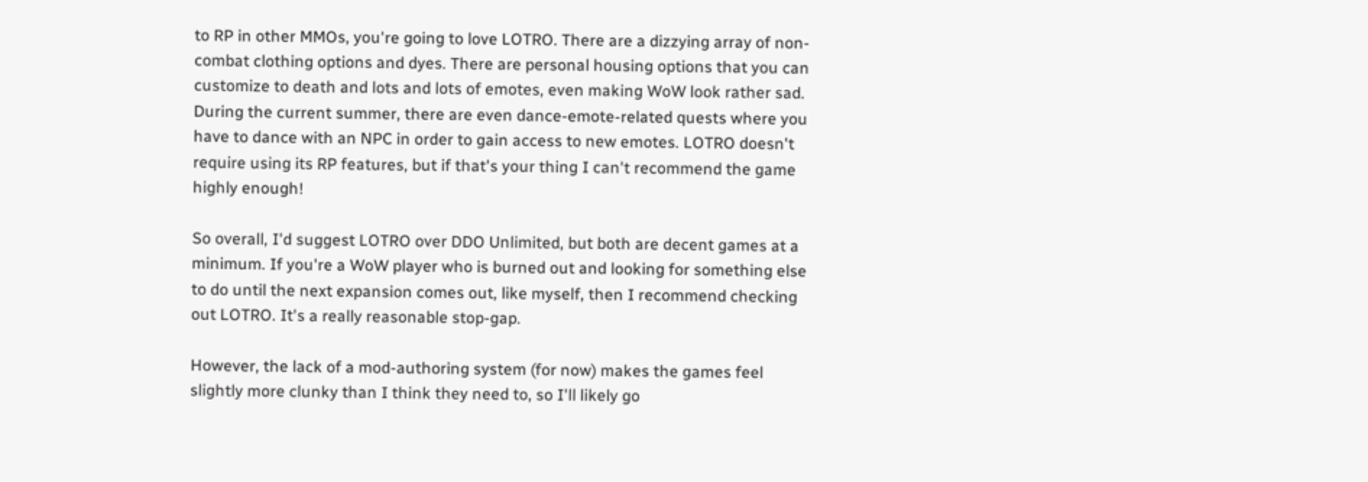to RP in other MMOs, you're going to love LOTRO. There are a dizzying array of non-combat clothing options and dyes. There are personal housing options that you can customize to death and lots and lots of emotes, even making WoW look rather sad. During the current summer, there are even dance-emote-related quests where you have to dance with an NPC in order to gain access to new emotes. LOTRO doesn't require using its RP features, but if that's your thing I can't recommend the game highly enough!

So overall, I'd suggest LOTRO over DDO Unlimited, but both are decent games at a minimum. If you're a WoW player who is burned out and looking for something else to do until the next expansion comes out, like myself, then I recommend checking out LOTRO. It's a really reasonable stop-gap.

However, the lack of a mod-authoring system (for now) makes the games feel slightly more clunky than I think they need to, so I'll likely go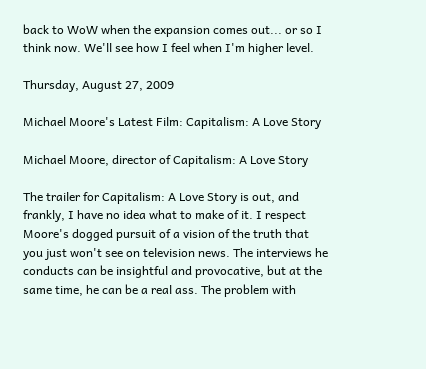back to WoW when the expansion comes out... or so I think now. We'll see how I feel when I'm higher level.

Thursday, August 27, 2009

Michael Moore's Latest Film: Capitalism: A Love Story

Michael Moore, director of Capitalism: A Love Story

The trailer for Capitalism: A Love Story is out, and frankly, I have no idea what to make of it. I respect Moore's dogged pursuit of a vision of the truth that you just won't see on television news. The interviews he conducts can be insightful and provocative, but at the same time, he can be a real ass. The problem with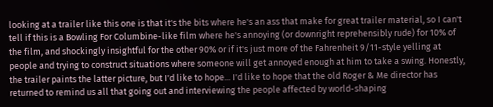looking at a trailer like this one is that it's the bits where he's an ass that make for great trailer material, so I can't tell if this is a Bowling For Columbine-like film where he's annoying (or downright reprehensibly rude) for 10% of the film, and shockingly insightful for the other 90% or if it's just more of the Fahrenheit 9/11-style yelling at people and trying to construct situations where someone will get annoyed enough at him to take a swing. Honestly, the trailer paints the latter picture, but I'd like to hope... I'd like to hope that the old Roger & Me director has returned to remind us all that going out and interviewing the people affected by world-shaping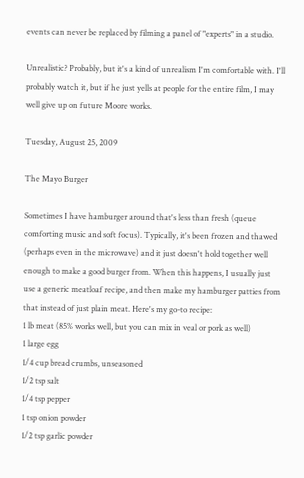events can never be replaced by filming a panel of "experts" in a studio.

Unrealistic? Probably, but it's a kind of unrealism I'm comfortable with. I'll probably watch it, but if he just yells at people for the entire film, I may well give up on future Moore works.

Tuesday, August 25, 2009

The Mayo Burger

Sometimes I have hamburger around that's less than fresh (queue comforting music and soft focus). Typically, it's been frozen and thawed (perhaps even in the microwave) and it just doesn't hold together well enough to make a good burger from. When this happens, I usually just use a generic meatloaf recipe, and then make my hamburger patties from that instead of just plain meat. Here's my go-to recipe:
1 lb meat (85% works well, but you can mix in veal or pork as well)
1 large egg
1/4 cup bread crumbs, unseasoned
1/2 tsp salt
1/4 tsp pepper
1 tsp onion powder
1/2 tsp garlic powder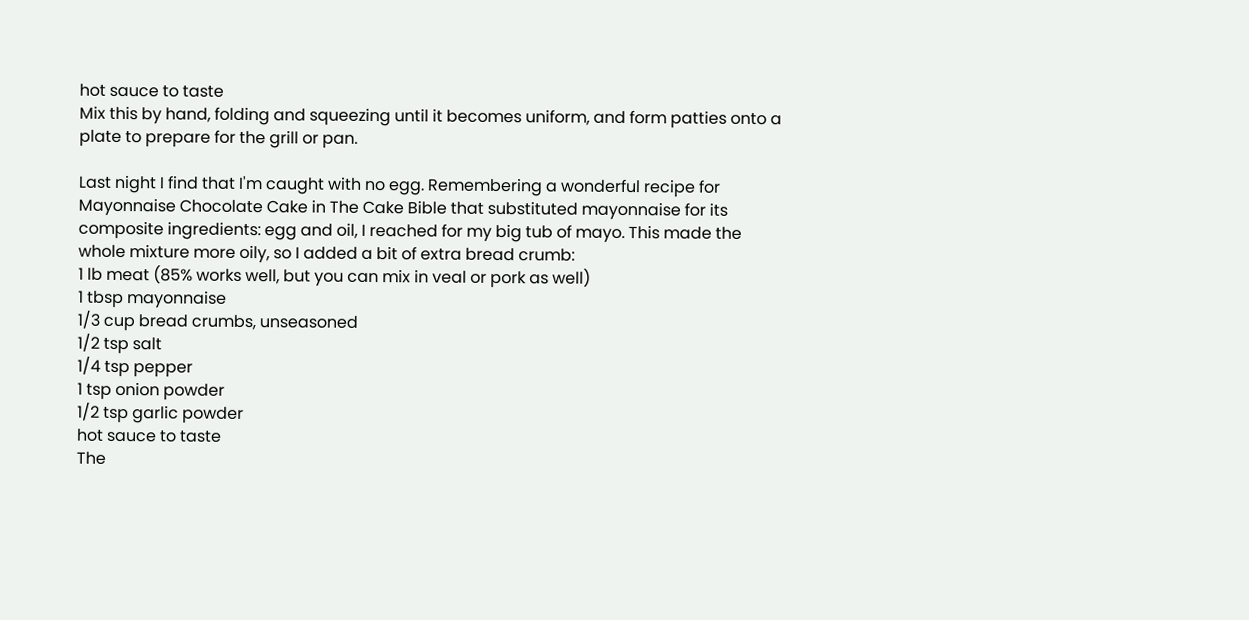hot sauce to taste
Mix this by hand, folding and squeezing until it becomes uniform, and form patties onto a plate to prepare for the grill or pan.

Last night I find that I'm caught with no egg. Remembering a wonderful recipe for Mayonnaise Chocolate Cake in The Cake Bible that substituted mayonnaise for its composite ingredients: egg and oil, I reached for my big tub of mayo. This made the whole mixture more oily, so I added a bit of extra bread crumb:
1 lb meat (85% works well, but you can mix in veal or pork as well)
1 tbsp mayonnaise
1/3 cup bread crumbs, unseasoned
1/2 tsp salt
1/4 tsp pepper
1 tsp onion powder
1/2 tsp garlic powder
hot sauce to taste
The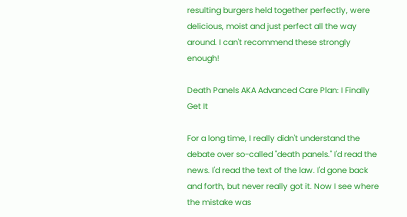resulting burgers held together perfectly, were delicious, moist and just perfect all the way around. I can't recommend these strongly enough!

Death Panels AKA Advanced Care Plan: I Finally Get It

For a long time, I really didn't understand the debate over so-called "death panels." I'd read the news. I'd read the text of the law. I'd gone back and forth, but never really got it. Now I see where the mistake was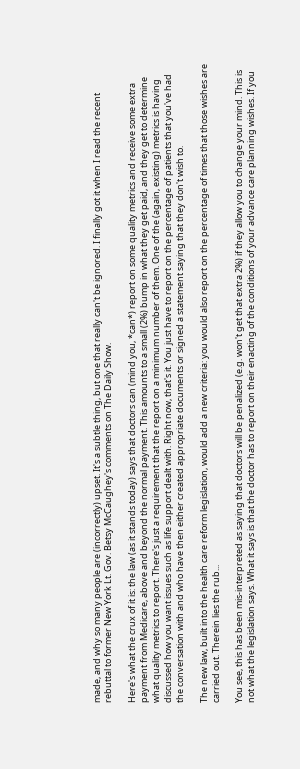made, and why so many people are (incorrectly) upset. It's a subtle thing, but one that really can't be ignored. I finally got it when I read the recent rebuttal to former New York Lt. Gov. Betsy McCaughey's comments on The Daily Show.

Here's what the crux of it is: the law (as it stands today) says that doctors can (mind you, *can*) report on some quality metrics and receive some extra payment from Medicare, above and beyond the normal payment. This amounts to a small (2%) bump in what they get paid, and they get to determine what quality metrics to report. There's just a requirement that the report on a minimum number of them. One of the (again, existing) metrics is having discussed how you want issues such as life support dealt with. Right now, that's it. You just have to report on the percentage of patients that you've had the conversation with and who have then either created appropriate documents or signed a statement saying that they don't wish to.

The new law, built into the health care reform legislation, would add a new criteria: you would also report on the percentage of times that those wishes are carried out. Therein lies the rub...

You see, this has been mis-interpreted as saying that doctors will be penalized (e.g. won't get that extra 2%) if they allow you to change your mind. This is not what the legislation says. What it says is that the doctor has to report on their enacting of the conditions of your advance care planning wishes. If you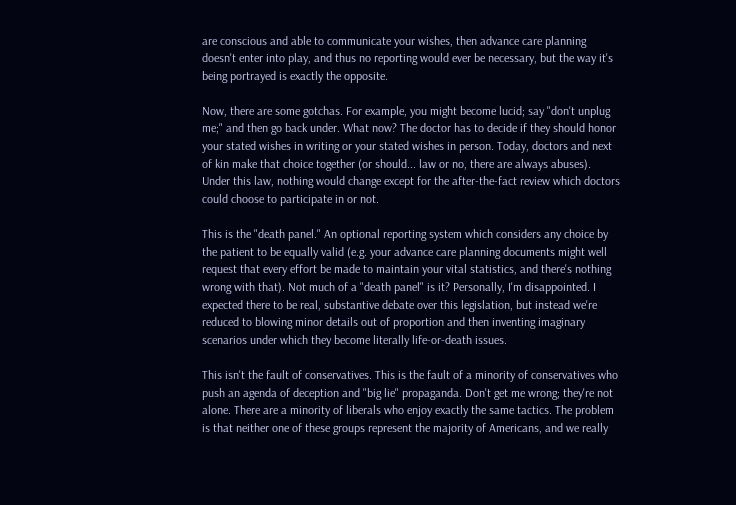are conscious and able to communicate your wishes, then advance care planning doesn't enter into play, and thus no reporting would ever be necessary, but the way it's being portrayed is exactly the opposite.

Now, there are some gotchas. For example, you might become lucid; say "don't unplug me;" and then go back under. What now? The doctor has to decide if they should honor your stated wishes in writing or your stated wishes in person. Today, doctors and next of kin make that choice together (or should... law or no, there are always abuses). Under this law, nothing would change except for the after-the-fact review which doctors could choose to participate in or not.

This is the "death panel." An optional reporting system which considers any choice by the patient to be equally valid (e.g. your advance care planning documents might well request that every effort be made to maintain your vital statistics, and there's nothing wrong with that). Not much of a "death panel" is it? Personally, I'm disappointed. I expected there to be real, substantive debate over this legislation, but instead we're reduced to blowing minor details out of proportion and then inventing imaginary scenarios under which they become literally life-or-death issues.

This isn't the fault of conservatives. This is the fault of a minority of conservatives who push an agenda of deception and "big lie" propaganda. Don't get me wrong; they're not alone. There are a minority of liberals who enjoy exactly the same tactics. The problem is that neither one of these groups represent the majority of Americans, and we really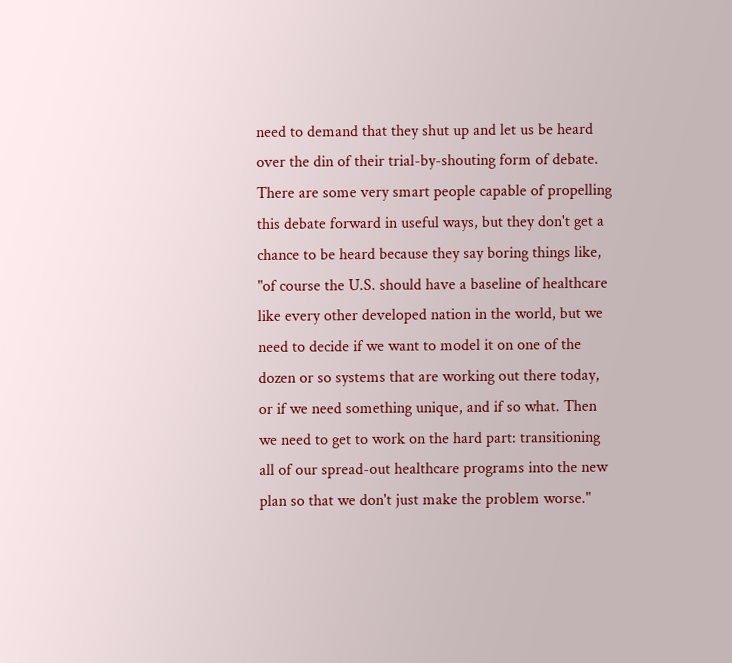need to demand that they shut up and let us be heard over the din of their trial-by-shouting form of debate. There are some very smart people capable of propelling this debate forward in useful ways, but they don't get a chance to be heard because they say boring things like, "of course the U.S. should have a baseline of healthcare like every other developed nation in the world, but we need to decide if we want to model it on one of the dozen or so systems that are working out there today, or if we need something unique, and if so what. Then we need to get to work on the hard part: transitioning all of our spread-out healthcare programs into the new plan so that we don't just make the problem worse."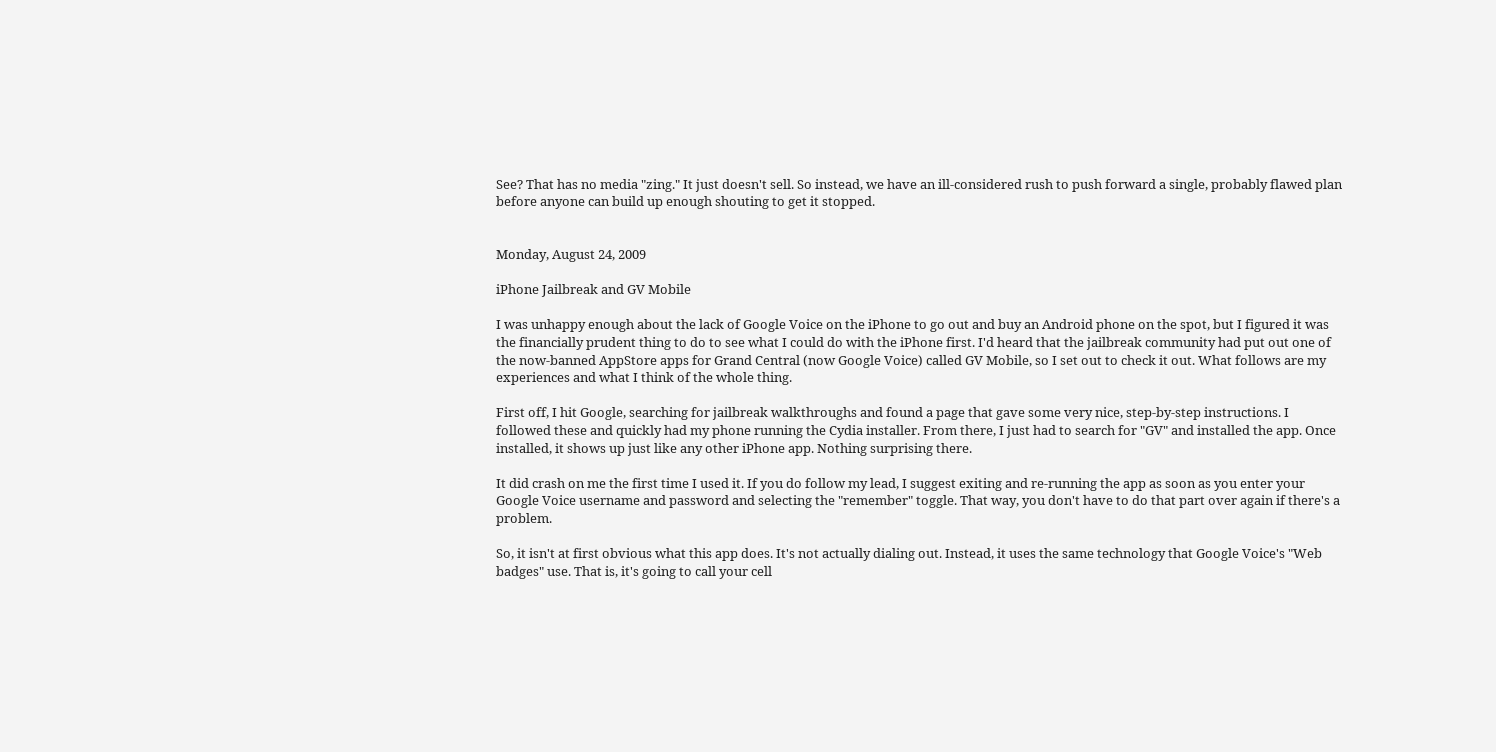See? That has no media "zing." It just doesn't sell. So instead, we have an ill-considered rush to push forward a single, probably flawed plan before anyone can build up enough shouting to get it stopped.


Monday, August 24, 2009

iPhone Jailbreak and GV Mobile

I was unhappy enough about the lack of Google Voice on the iPhone to go out and buy an Android phone on the spot, but I figured it was the financially prudent thing to do to see what I could do with the iPhone first. I'd heard that the jailbreak community had put out one of the now-banned AppStore apps for Grand Central (now Google Voice) called GV Mobile, so I set out to check it out. What follows are my experiences and what I think of the whole thing.

First off, I hit Google, searching for jailbreak walkthroughs and found a page that gave some very nice, step-by-step instructions. I followed these and quickly had my phone running the Cydia installer. From there, I just had to search for "GV" and installed the app. Once installed, it shows up just like any other iPhone app. Nothing surprising there.

It did crash on me the first time I used it. If you do follow my lead, I suggest exiting and re-running the app as soon as you enter your Google Voice username and password and selecting the "remember" toggle. That way, you don't have to do that part over again if there's a problem.

So, it isn't at first obvious what this app does. It's not actually dialing out. Instead, it uses the same technology that Google Voice's "Web badges" use. That is, it's going to call your cell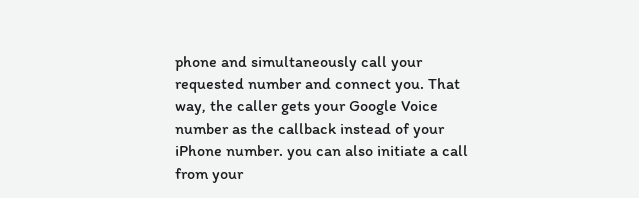phone and simultaneously call your requested number and connect you. That way, the caller gets your Google Voice number as the callback instead of your iPhone number. you can also initiate a call from your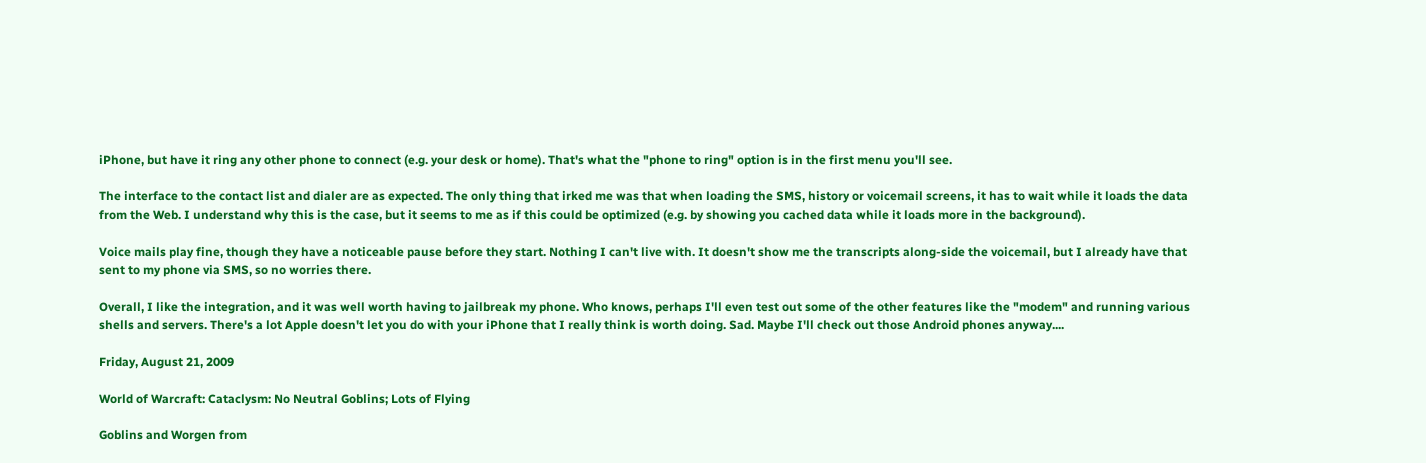iPhone, but have it ring any other phone to connect (e.g. your desk or home). That's what the "phone to ring" option is in the first menu you'll see.

The interface to the contact list and dialer are as expected. The only thing that irked me was that when loading the SMS, history or voicemail screens, it has to wait while it loads the data from the Web. I understand why this is the case, but it seems to me as if this could be optimized (e.g. by showing you cached data while it loads more in the background).

Voice mails play fine, though they have a noticeable pause before they start. Nothing I can't live with. It doesn't show me the transcripts along-side the voicemail, but I already have that sent to my phone via SMS, so no worries there.

Overall, I like the integration, and it was well worth having to jailbreak my phone. Who knows, perhaps I'll even test out some of the other features like the "modem" and running various shells and servers. There's a lot Apple doesn't let you do with your iPhone that I really think is worth doing. Sad. Maybe I'll check out those Android phones anyway....

Friday, August 21, 2009

World of Warcraft: Cataclysm: No Neutral Goblins; Lots of Flying

Goblins and Worgen from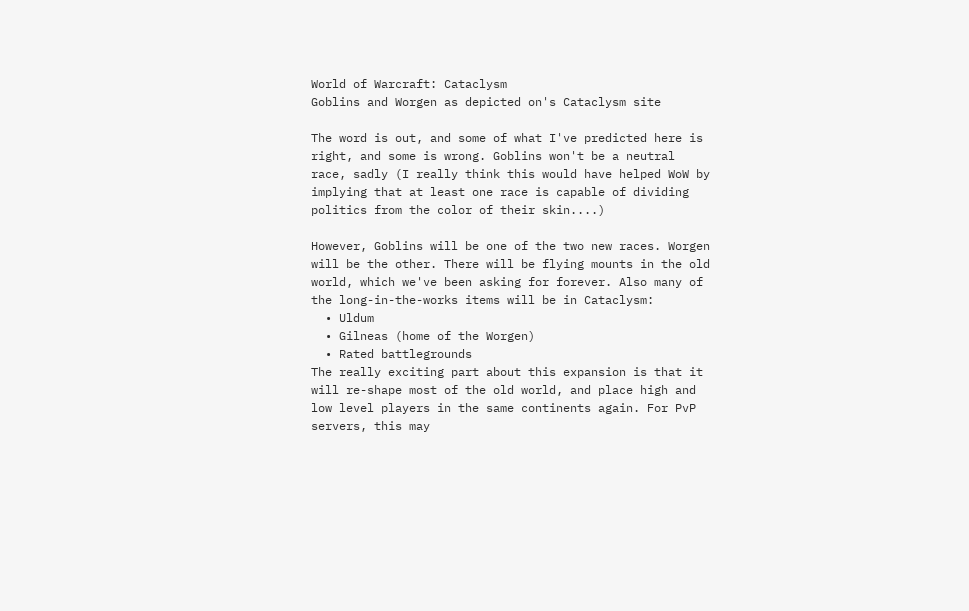World of Warcraft: Cataclysm
Goblins and Worgen as depicted on's Cataclysm site

The word is out, and some of what I've predicted here is right, and some is wrong. Goblins won't be a neutral race, sadly (I really think this would have helped WoW by implying that at least one race is capable of dividing politics from the color of their skin....)

However, Goblins will be one of the two new races. Worgen will be the other. There will be flying mounts in the old world, which we've been asking for forever. Also many of the long-in-the-works items will be in Cataclysm:
  • Uldum
  • Gilneas (home of the Worgen)
  • Rated battlegrounds
The really exciting part about this expansion is that it will re-shape most of the old world, and place high and low level players in the same continents again. For PvP servers, this may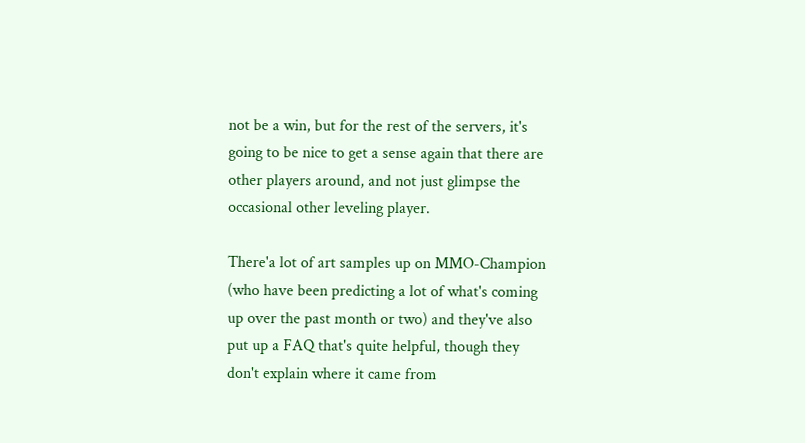not be a win, but for the rest of the servers, it's going to be nice to get a sense again that there are other players around, and not just glimpse the occasional other leveling player.

There'a lot of art samples up on MMO-Champion (who have been predicting a lot of what's coming up over the past month or two) and they've also put up a FAQ that's quite helpful, though they don't explain where it came from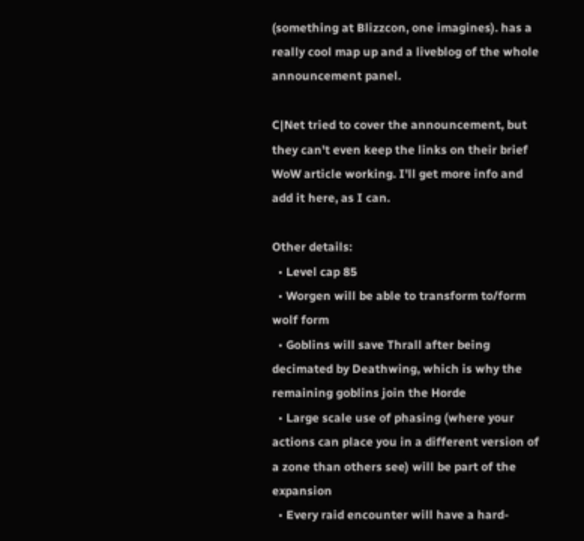(something at Blizzcon, one imagines). has a really cool map up and a liveblog of the whole announcement panel.

C|Net tried to cover the announcement, but they can't even keep the links on their brief WoW article working. I'll get more info and add it here, as I can.

Other details:
  • Level cap 85
  • Worgen will be able to transform to/form wolf form
  • Goblins will save Thrall after being decimated by Deathwing, which is why the remaining goblins join the Horde
  • Large scale use of phasing (where your actions can place you in a different version of a zone than others see) will be part of the expansion
  • Every raid encounter will have a hard-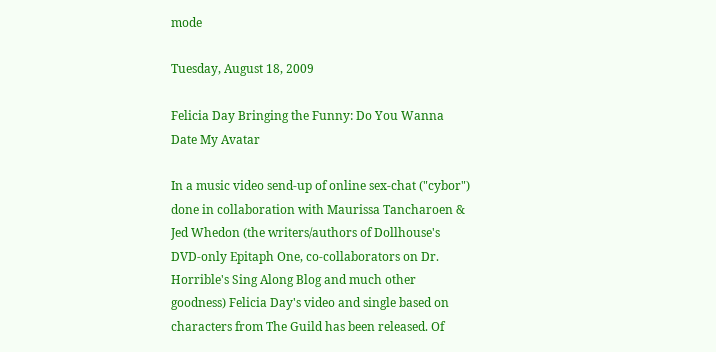mode

Tuesday, August 18, 2009

Felicia Day Bringing the Funny: Do You Wanna Date My Avatar

In a music video send-up of online sex-chat ("cybor") done in collaboration with Maurissa Tancharoen & Jed Whedon (the writers/authors of Dollhouse's DVD-only Epitaph One, co-collaborators on Dr. Horrible's Sing Along Blog and much other goodness) Felicia Day's video and single based on characters from The Guild has been released. Of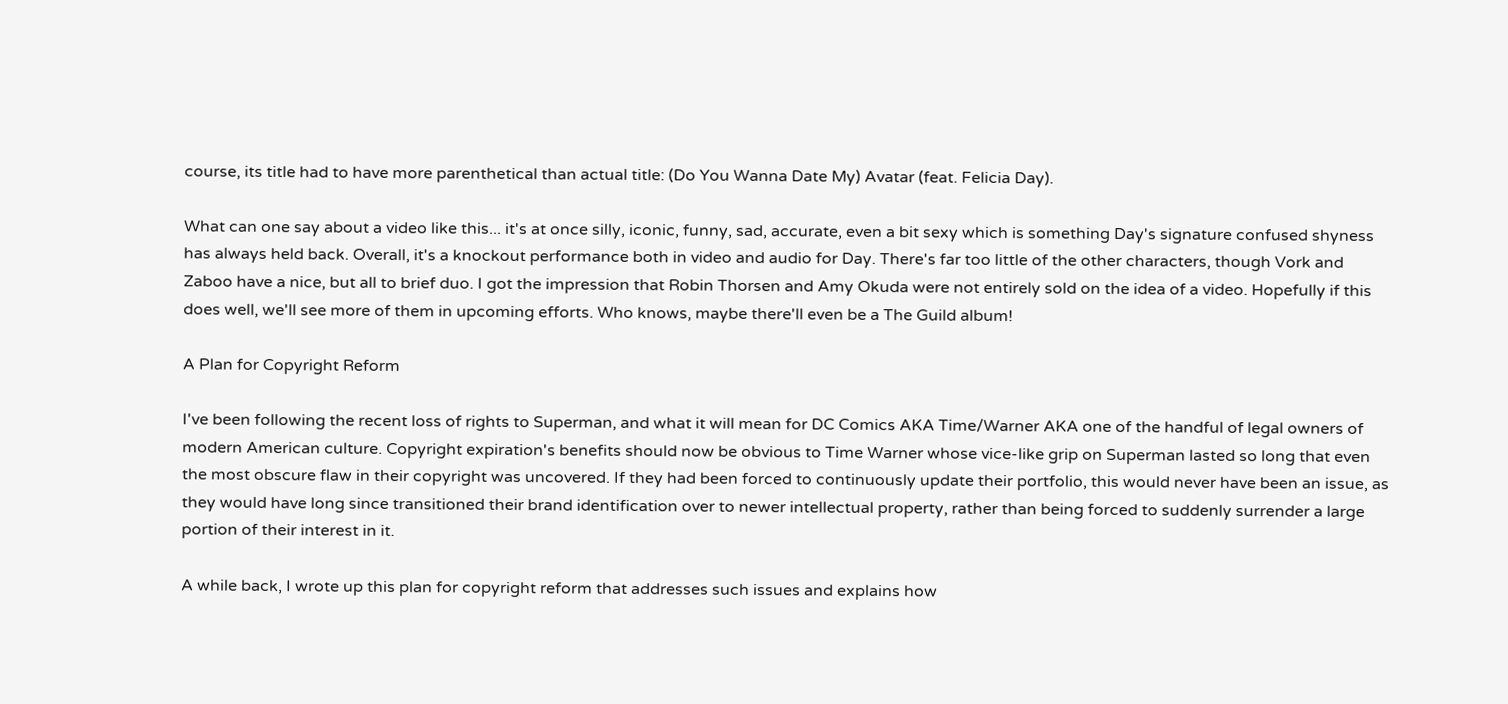course, its title had to have more parenthetical than actual title: (Do You Wanna Date My) Avatar (feat. Felicia Day).

What can one say about a video like this... it's at once silly, iconic, funny, sad, accurate, even a bit sexy which is something Day's signature confused shyness has always held back. Overall, it's a knockout performance both in video and audio for Day. There's far too little of the other characters, though Vork and Zaboo have a nice, but all to brief duo. I got the impression that Robin Thorsen and Amy Okuda were not entirely sold on the idea of a video. Hopefully if this does well, we'll see more of them in upcoming efforts. Who knows, maybe there'll even be a The Guild album!

A Plan for Copyright Reform

I've been following the recent loss of rights to Superman, and what it will mean for DC Comics AKA Time/Warner AKA one of the handful of legal owners of modern American culture. Copyright expiration's benefits should now be obvious to Time Warner whose vice-like grip on Superman lasted so long that even the most obscure flaw in their copyright was uncovered. If they had been forced to continuously update their portfolio, this would never have been an issue, as they would have long since transitioned their brand identification over to newer intellectual property, rather than being forced to suddenly surrender a large portion of their interest in it.

A while back, I wrote up this plan for copyright reform that addresses such issues and explains how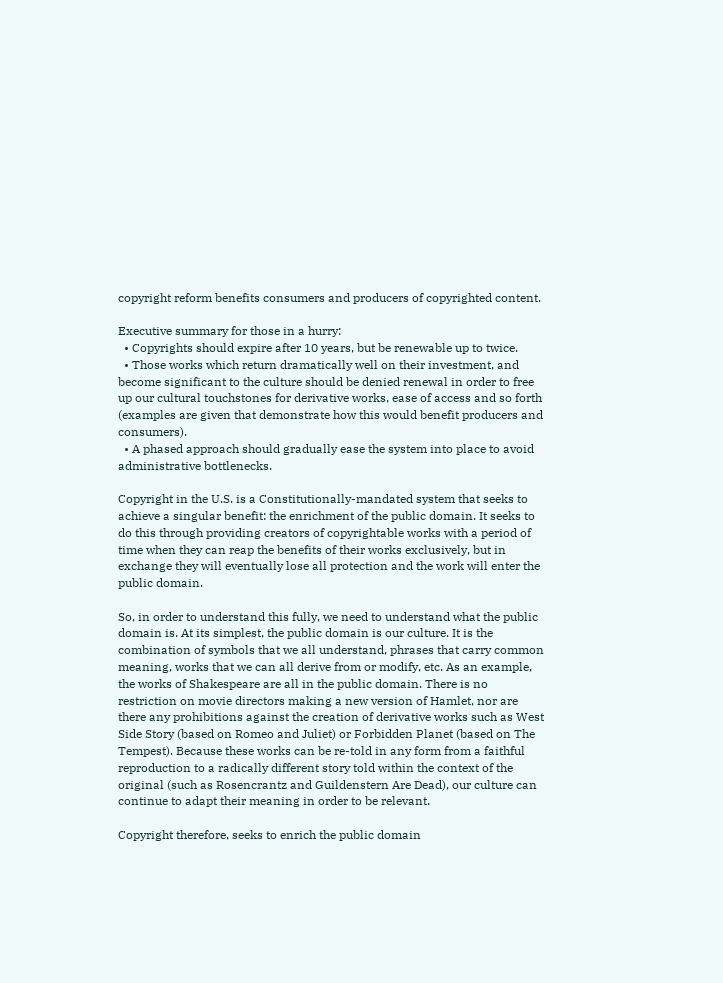copyright reform benefits consumers and producers of copyrighted content.

Executive summary for those in a hurry:
  • Copyrights should expire after 10 years, but be renewable up to twice.
  • Those works which return dramatically well on their investment, and become significant to the culture should be denied renewal in order to free up our cultural touchstones for derivative works, ease of access and so forth (examples are given that demonstrate how this would benefit producers and consumers).
  • A phased approach should gradually ease the system into place to avoid administrative bottlenecks.

Copyright in the U.S. is a Constitutionally-mandated system that seeks to achieve a singular benefit: the enrichment of the public domain. It seeks to do this through providing creators of copyrightable works with a period of time when they can reap the benefits of their works exclusively, but in exchange they will eventually lose all protection and the work will enter the public domain.

So, in order to understand this fully, we need to understand what the public domain is. At its simplest, the public domain is our culture. It is the combination of symbols that we all understand, phrases that carry common meaning, works that we can all derive from or modify, etc. As an example, the works of Shakespeare are all in the public domain. There is no restriction on movie directors making a new version of Hamlet, nor are there any prohibitions against the creation of derivative works such as West Side Story (based on Romeo and Juliet) or Forbidden Planet (based on The Tempest). Because these works can be re-told in any form from a faithful reproduction to a radically different story told within the context of the original (such as Rosencrantz and Guildenstern Are Dead), our culture can continue to adapt their meaning in order to be relevant.

Copyright therefore, seeks to enrich the public domain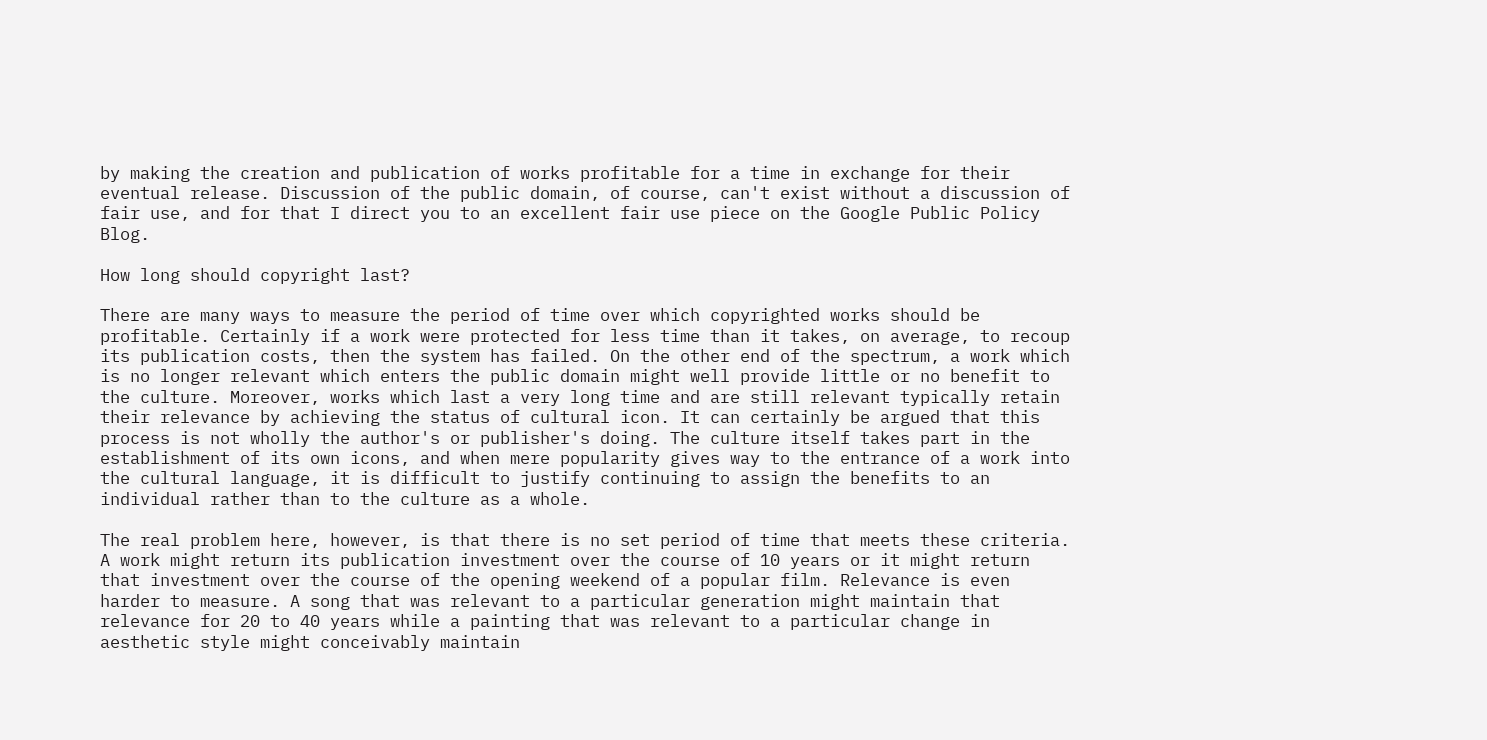by making the creation and publication of works profitable for a time in exchange for their eventual release. Discussion of the public domain, of course, can't exist without a discussion of fair use, and for that I direct you to an excellent fair use piece on the Google Public Policy Blog.

How long should copyright last?

There are many ways to measure the period of time over which copyrighted works should be profitable. Certainly if a work were protected for less time than it takes, on average, to recoup its publication costs, then the system has failed. On the other end of the spectrum, a work which is no longer relevant which enters the public domain might well provide little or no benefit to the culture. Moreover, works which last a very long time and are still relevant typically retain their relevance by achieving the status of cultural icon. It can certainly be argued that this process is not wholly the author's or publisher's doing. The culture itself takes part in the establishment of its own icons, and when mere popularity gives way to the entrance of a work into the cultural language, it is difficult to justify continuing to assign the benefits to an individual rather than to the culture as a whole.

The real problem here, however, is that there is no set period of time that meets these criteria. A work might return its publication investment over the course of 10 years or it might return that investment over the course of the opening weekend of a popular film. Relevance is even harder to measure. A song that was relevant to a particular generation might maintain that relevance for 20 to 40 years while a painting that was relevant to a particular change in aesthetic style might conceivably maintain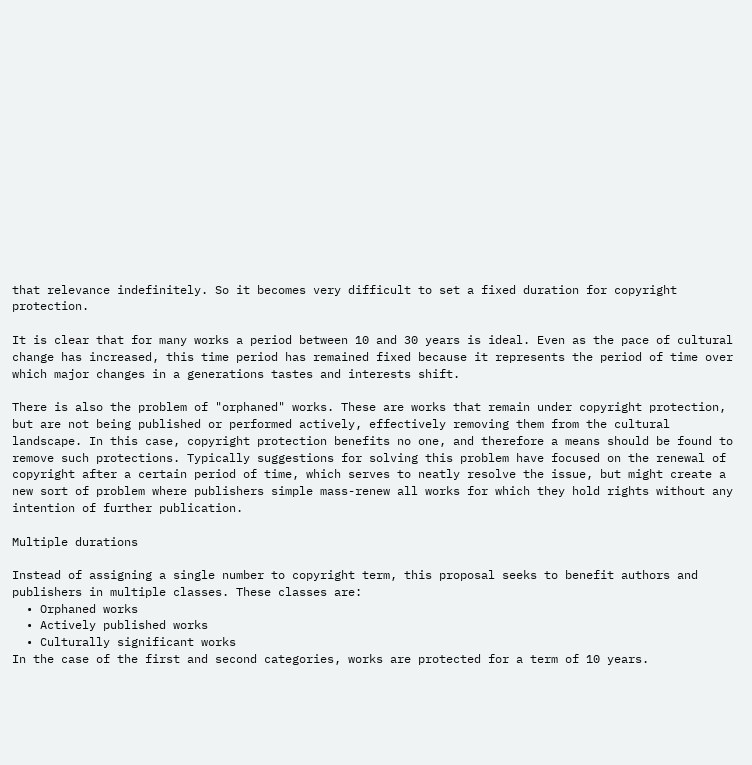that relevance indefinitely. So it becomes very difficult to set a fixed duration for copyright protection.

It is clear that for many works a period between 10 and 30 years is ideal. Even as the pace of cultural change has increased, this time period has remained fixed because it represents the period of time over which major changes in a generations tastes and interests shift.

There is also the problem of "orphaned" works. These are works that remain under copyright protection, but are not being published or performed actively, effectively removing them from the cultural landscape. In this case, copyright protection benefits no one, and therefore a means should be found to remove such protections. Typically suggestions for solving this problem have focused on the renewal of copyright after a certain period of time, which serves to neatly resolve the issue, but might create a new sort of problem where publishers simple mass-renew all works for which they hold rights without any intention of further publication.

Multiple durations

Instead of assigning a single number to copyright term, this proposal seeks to benefit authors and publishers in multiple classes. These classes are:
  • Orphaned works
  • Actively published works
  • Culturally significant works
In the case of the first and second categories, works are protected for a term of 10 years.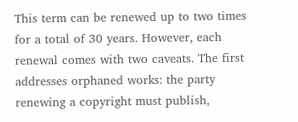This term can be renewed up to two times for a total of 30 years. However, each renewal comes with two caveats. The first addresses orphaned works: the party renewing a copyright must publish,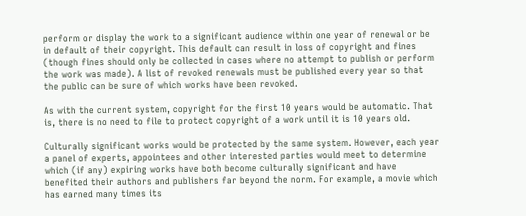perform or display the work to a significant audience within one year of renewal or be in default of their copyright. This default can result in loss of copyright and fines (though fines should only be collected in cases where no attempt to publish or perform the work was made). A list of revoked renewals must be published every year so that the public can be sure of which works have been revoked.

As with the current system, copyright for the first 10 years would be automatic. That is, there is no need to file to protect copyright of a work until it is 10 years old.

Culturally significant works would be protected by the same system. However, each year a panel of experts, appointees and other interested parties would meet to determine which (if any) expiring works have both become culturally significant and have benefited their authors and publishers far beyond the norm. For example, a movie which has earned many times its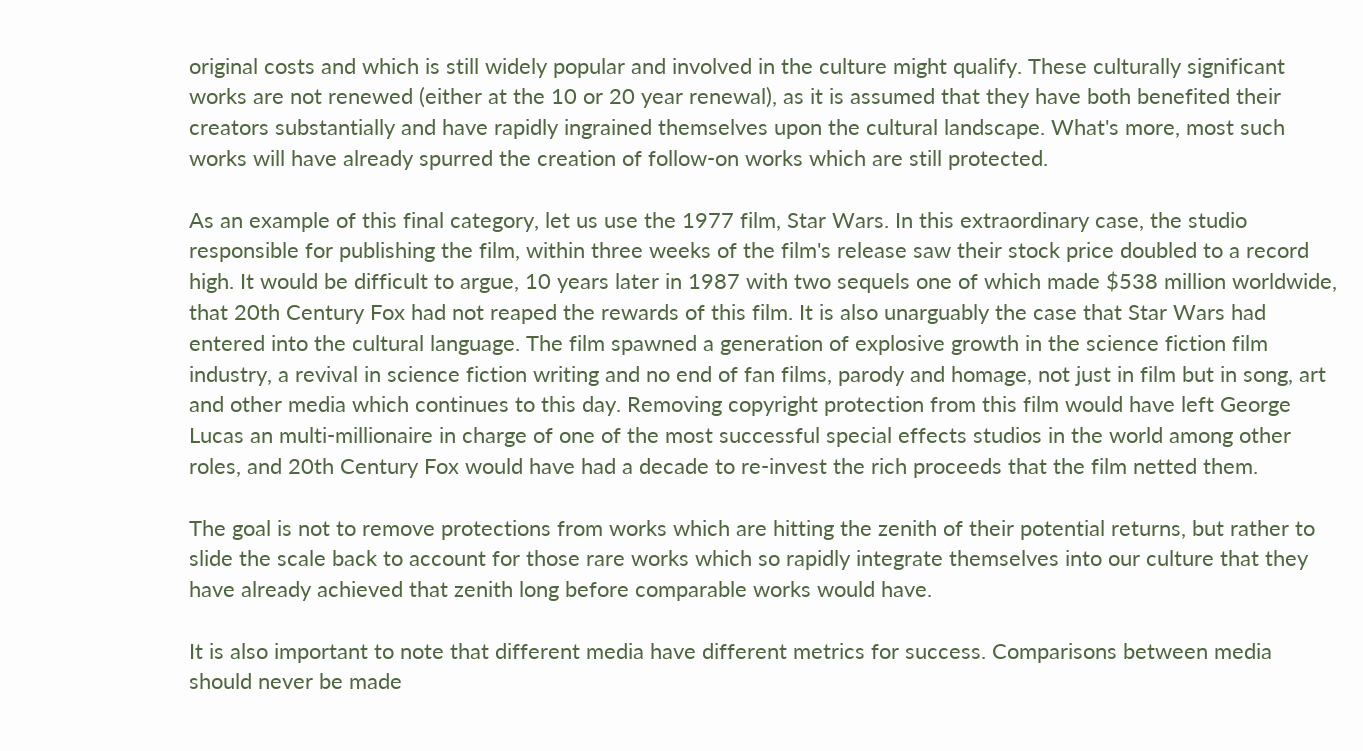original costs and which is still widely popular and involved in the culture might qualify. These culturally significant works are not renewed (either at the 10 or 20 year renewal), as it is assumed that they have both benefited their creators substantially and have rapidly ingrained themselves upon the cultural landscape. What's more, most such works will have already spurred the creation of follow-on works which are still protected.

As an example of this final category, let us use the 1977 film, Star Wars. In this extraordinary case, the studio responsible for publishing the film, within three weeks of the film's release saw their stock price doubled to a record high. It would be difficult to argue, 10 years later in 1987 with two sequels one of which made $538 million worldwide, that 20th Century Fox had not reaped the rewards of this film. It is also unarguably the case that Star Wars had entered into the cultural language. The film spawned a generation of explosive growth in the science fiction film industry, a revival in science fiction writing and no end of fan films, parody and homage, not just in film but in song, art and other media which continues to this day. Removing copyright protection from this film would have left George Lucas an multi-millionaire in charge of one of the most successful special effects studios in the world among other roles, and 20th Century Fox would have had a decade to re-invest the rich proceeds that the film netted them.

The goal is not to remove protections from works which are hitting the zenith of their potential returns, but rather to slide the scale back to account for those rare works which so rapidly integrate themselves into our culture that they have already achieved that zenith long before comparable works would have.

It is also important to note that different media have different metrics for success. Comparisons between media should never be made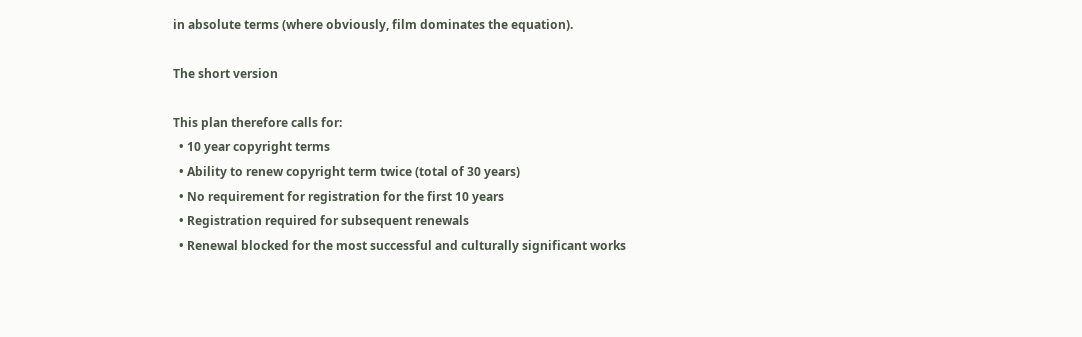in absolute terms (where obviously, film dominates the equation).

The short version

This plan therefore calls for:
  • 10 year copyright terms
  • Ability to renew copyright term twice (total of 30 years)
  • No requirement for registration for the first 10 years
  • Registration required for subsequent renewals
  • Renewal blocked for the most successful and culturally significant works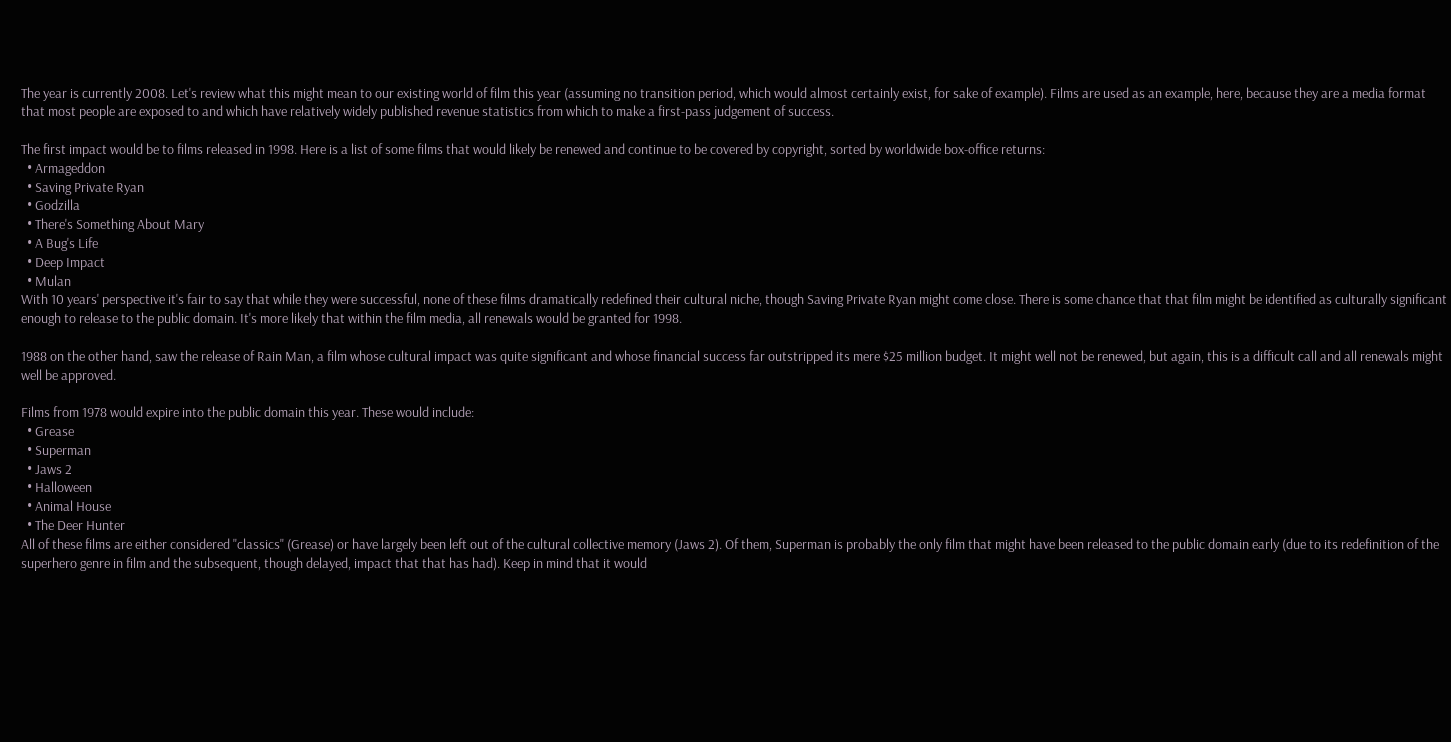The year is currently 2008. Let's review what this might mean to our existing world of film this year (assuming no transition period, which would almost certainly exist, for sake of example). Films are used as an example, here, because they are a media format that most people are exposed to and which have relatively widely published revenue statistics from which to make a first-pass judgement of success.

The first impact would be to films released in 1998. Here is a list of some films that would likely be renewed and continue to be covered by copyright, sorted by worldwide box-office returns:
  • Armageddon
  • Saving Private Ryan
  • Godzilla
  • There's Something About Mary
  • A Bug's Life
  • Deep Impact
  • Mulan
With 10 years' perspective it's fair to say that while they were successful, none of these films dramatically redefined their cultural niche, though Saving Private Ryan might come close. There is some chance that that film might be identified as culturally significant enough to release to the public domain. It's more likely that within the film media, all renewals would be granted for 1998.

1988 on the other hand, saw the release of Rain Man, a film whose cultural impact was quite significant and whose financial success far outstripped its mere $25 million budget. It might well not be renewed, but again, this is a difficult call and all renewals might well be approved.

Films from 1978 would expire into the public domain this year. These would include:
  • Grease
  • Superman
  • Jaws 2
  • Halloween
  • Animal House
  • The Deer Hunter
All of these films are either considered "classics" (Grease) or have largely been left out of the cultural collective memory (Jaws 2). Of them, Superman is probably the only film that might have been released to the public domain early (due to its redefinition of the superhero genre in film and the subsequent, though delayed, impact that that has had). Keep in mind that it would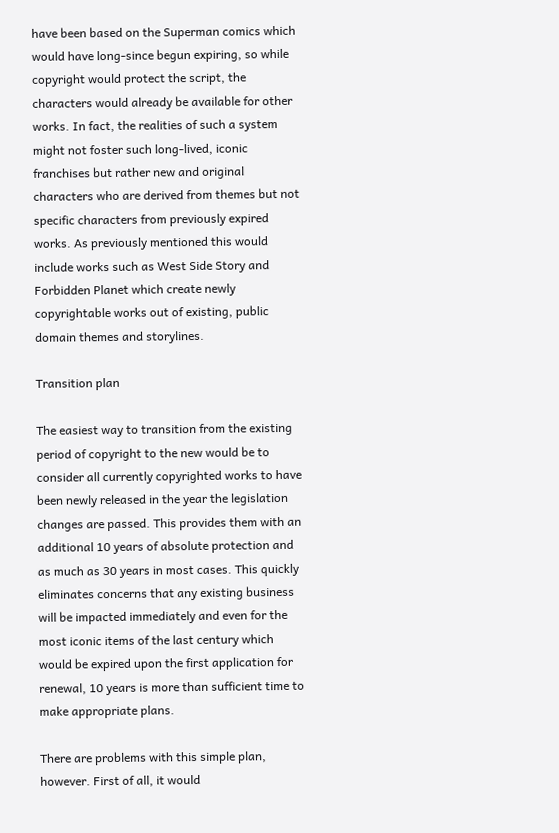have been based on the Superman comics which would have long-since begun expiring, so while copyright would protect the script, the characters would already be available for other works. In fact, the realities of such a system might not foster such long-lived, iconic franchises but rather new and original characters who are derived from themes but not specific characters from previously expired works. As previously mentioned this would include works such as West Side Story and Forbidden Planet which create newly copyrightable works out of existing, public domain themes and storylines.

Transition plan

The easiest way to transition from the existing period of copyright to the new would be to consider all currently copyrighted works to have been newly released in the year the legislation changes are passed. This provides them with an additional 10 years of absolute protection and as much as 30 years in most cases. This quickly eliminates concerns that any existing business will be impacted immediately and even for the most iconic items of the last century which would be expired upon the first application for renewal, 10 years is more than sufficient time to make appropriate plans.

There are problems with this simple plan, however. First of all, it would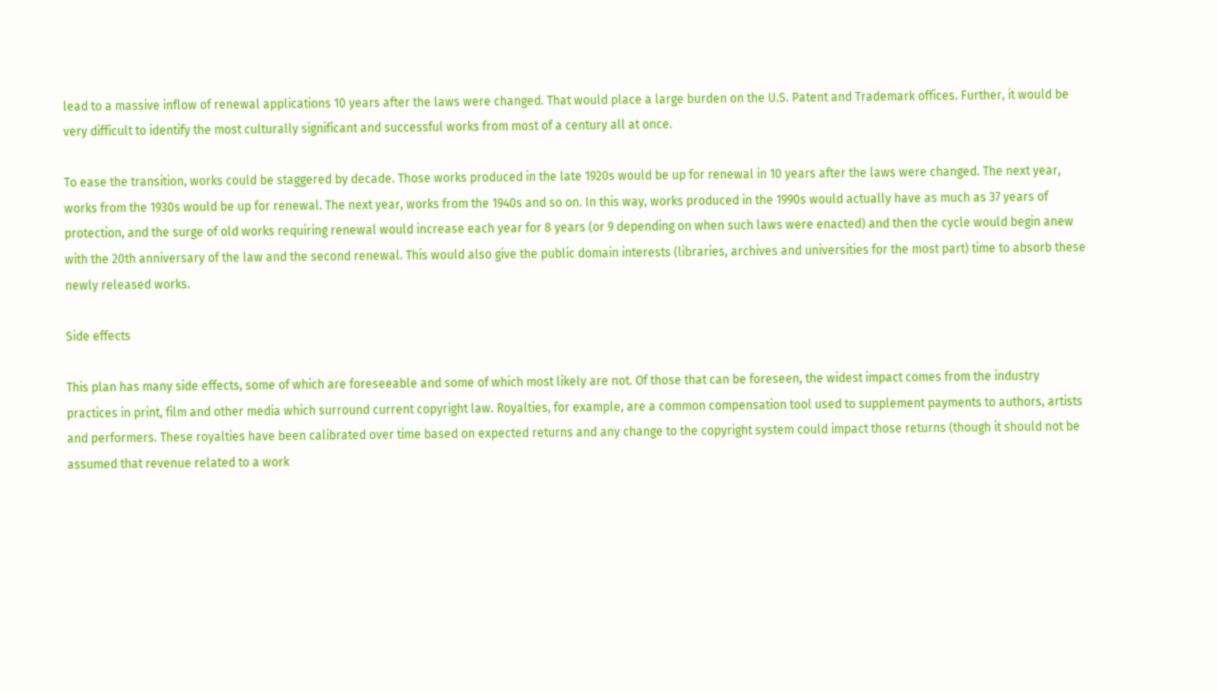lead to a massive inflow of renewal applications 10 years after the laws were changed. That would place a large burden on the U.S. Patent and Trademark offices. Further, it would be very difficult to identify the most culturally significant and successful works from most of a century all at once.

To ease the transition, works could be staggered by decade. Those works produced in the late 1920s would be up for renewal in 10 years after the laws were changed. The next year, works from the 1930s would be up for renewal. The next year, works from the 1940s and so on. In this way, works produced in the 1990s would actually have as much as 37 years of protection, and the surge of old works requiring renewal would increase each year for 8 years (or 9 depending on when such laws were enacted) and then the cycle would begin anew with the 20th anniversary of the law and the second renewal. This would also give the public domain interests (libraries, archives and universities for the most part) time to absorb these newly released works.

Side effects

This plan has many side effects, some of which are foreseeable and some of which most likely are not. Of those that can be foreseen, the widest impact comes from the industry practices in print, film and other media which surround current copyright law. Royalties, for example, are a common compensation tool used to supplement payments to authors, artists and performers. These royalties have been calibrated over time based on expected returns and any change to the copyright system could impact those returns (though it should not be assumed that revenue related to a work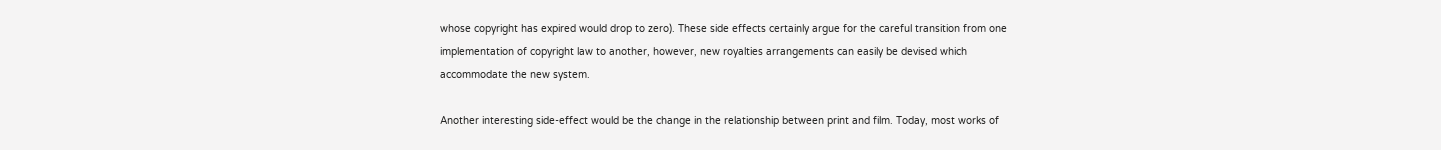whose copyright has expired would drop to zero). These side effects certainly argue for the careful transition from one implementation of copyright law to another, however, new royalties arrangements can easily be devised which accommodate the new system.

Another interesting side-effect would be the change in the relationship between print and film. Today, most works of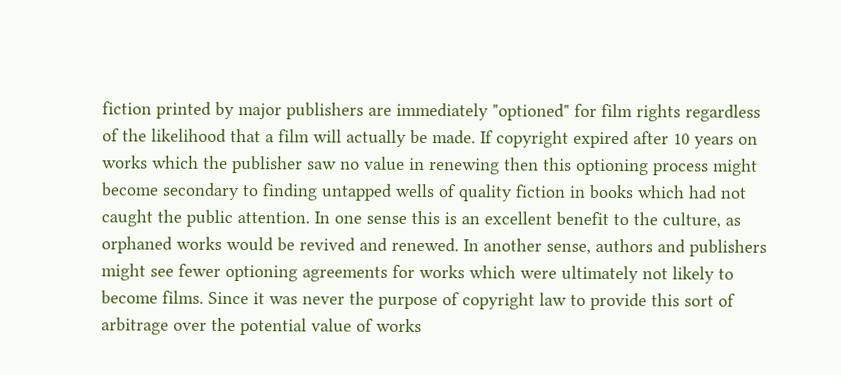fiction printed by major publishers are immediately "optioned" for film rights regardless of the likelihood that a film will actually be made. If copyright expired after 10 years on works which the publisher saw no value in renewing then this optioning process might become secondary to finding untapped wells of quality fiction in books which had not caught the public attention. In one sense this is an excellent benefit to the culture, as orphaned works would be revived and renewed. In another sense, authors and publishers might see fewer optioning agreements for works which were ultimately not likely to become films. Since it was never the purpose of copyright law to provide this sort of arbitrage over the potential value of works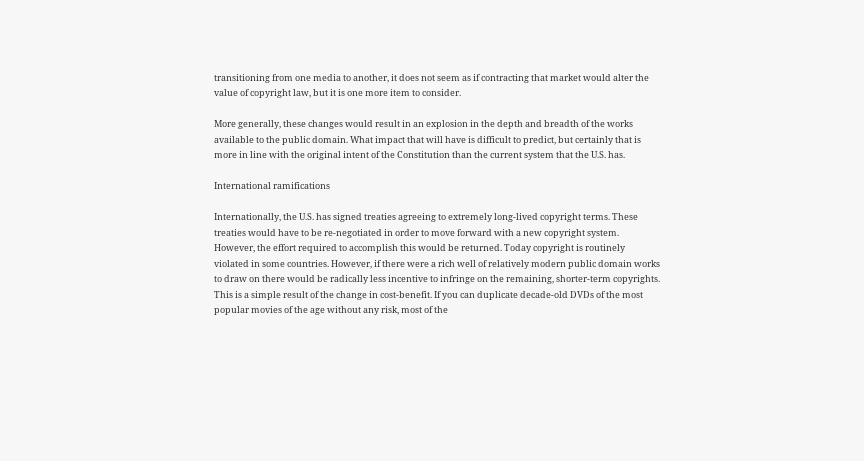transitioning from one media to another, it does not seem as if contracting that market would alter the value of copyright law, but it is one more item to consider.

More generally, these changes would result in an explosion in the depth and breadth of the works available to the public domain. What impact that will have is difficult to predict, but certainly that is more in line with the original intent of the Constitution than the current system that the U.S. has.

International ramifications

Internationally, the U.S. has signed treaties agreeing to extremely long-lived copyright terms. These treaties would have to be re-negotiated in order to move forward with a new copyright system. However, the effort required to accomplish this would be returned. Today copyright is routinely violated in some countries. However, if there were a rich well of relatively modern public domain works to draw on there would be radically less incentive to infringe on the remaining, shorter-term copyrights. This is a simple result of the change in cost-benefit. If you can duplicate decade-old DVDs of the most popular movies of the age without any risk, most of the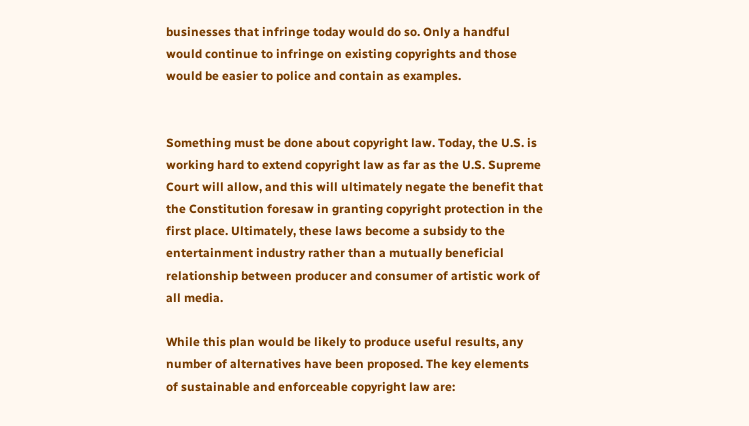businesses that infringe today would do so. Only a handful would continue to infringe on existing copyrights and those would be easier to police and contain as examples.


Something must be done about copyright law. Today, the U.S. is working hard to extend copyright law as far as the U.S. Supreme Court will allow, and this will ultimately negate the benefit that the Constitution foresaw in granting copyright protection in the first place. Ultimately, these laws become a subsidy to the entertainment industry rather than a mutually beneficial relationship between producer and consumer of artistic work of all media.

While this plan would be likely to produce useful results, any number of alternatives have been proposed. The key elements of sustainable and enforceable copyright law are: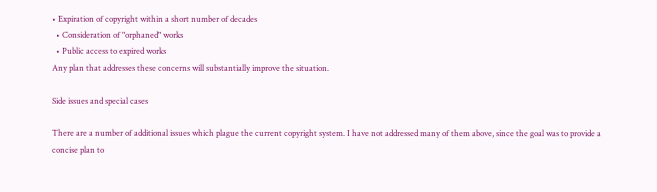• Expiration of copyright within a short number of decades
  • Consideration of "orphaned" works
  • Public access to expired works
Any plan that addresses these concerns will substantially improve the situation.

Side issues and special cases

There are a number of additional issues which plague the current copyright system. I have not addressed many of them above, since the goal was to provide a concise plan to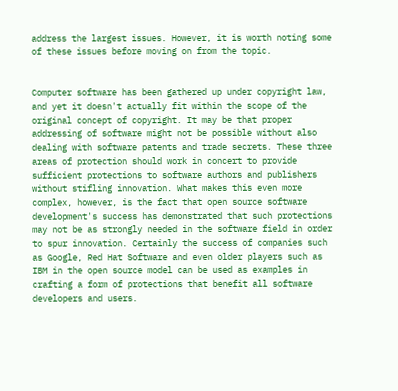address the largest issues. However, it is worth noting some of these issues before moving on from the topic.


Computer software has been gathered up under copyright law, and yet it doesn't actually fit within the scope of the original concept of copyright. It may be that proper addressing of software might not be possible without also dealing with software patents and trade secrets. These three areas of protection should work in concert to provide sufficient protections to software authors and publishers without stifling innovation. What makes this even more complex, however, is the fact that open source software development's success has demonstrated that such protections may not be as strongly needed in the software field in order to spur innovation. Certainly the success of companies such as Google, Red Hat Software and even older players such as IBM in the open source model can be used as examples in crafting a form of protections that benefit all software developers and users.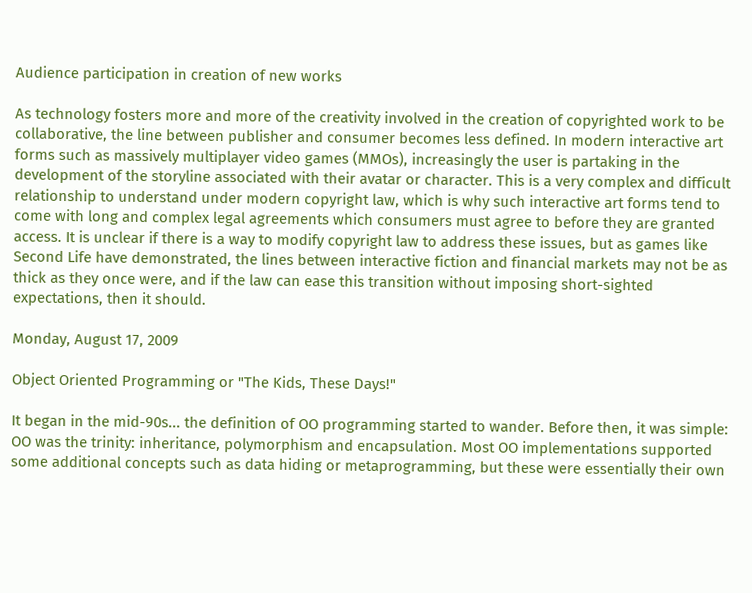Audience participation in creation of new works

As technology fosters more and more of the creativity involved in the creation of copyrighted work to be collaborative, the line between publisher and consumer becomes less defined. In modern interactive art forms such as massively multiplayer video games (MMOs), increasingly the user is partaking in the development of the storyline associated with their avatar or character. This is a very complex and difficult relationship to understand under modern copyright law, which is why such interactive art forms tend to come with long and complex legal agreements which consumers must agree to before they are granted access. It is unclear if there is a way to modify copyright law to address these issues, but as games like Second Life have demonstrated, the lines between interactive fiction and financial markets may not be as thick as they once were, and if the law can ease this transition without imposing short-sighted expectations, then it should.

Monday, August 17, 2009

Object Oriented Programming or "The Kids, These Days!"

It began in the mid-90s... the definition of OO programming started to wander. Before then, it was simple: OO was the trinity: inheritance, polymorphism and encapsulation. Most OO implementations supported some additional concepts such as data hiding or metaprogramming, but these were essentially their own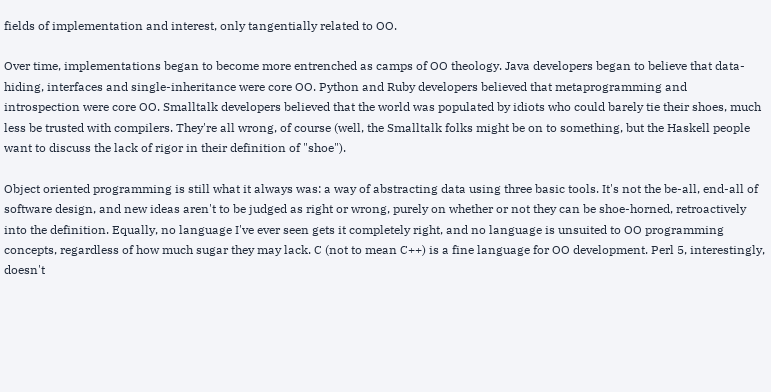fields of implementation and interest, only tangentially related to OO.

Over time, implementations began to become more entrenched as camps of OO theology. Java developers began to believe that data-hiding, interfaces and single-inheritance were core OO. Python and Ruby developers believed that metaprogramming and introspection were core OO. Smalltalk developers believed that the world was populated by idiots who could barely tie their shoes, much less be trusted with compilers. They're all wrong, of course (well, the Smalltalk folks might be on to something, but the Haskell people want to discuss the lack of rigor in their definition of "shoe").

Object oriented programming is still what it always was: a way of abstracting data using three basic tools. It's not the be-all, end-all of software design, and new ideas aren't to be judged as right or wrong, purely on whether or not they can be shoe-horned, retroactively into the definition. Equally, no language I've ever seen gets it completely right, and no language is unsuited to OO programming concepts, regardless of how much sugar they may lack. C (not to mean C++) is a fine language for OO development. Perl 5, interestingly, doesn't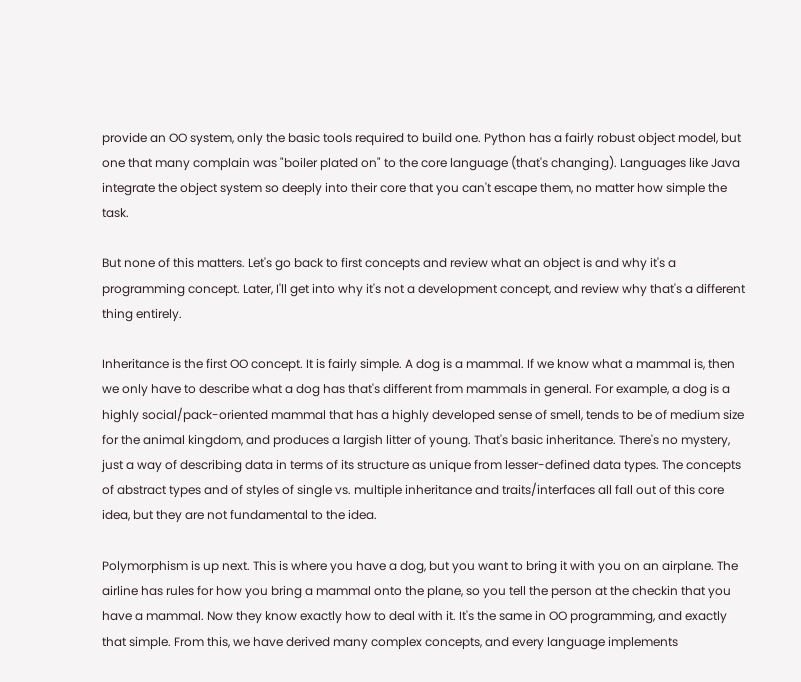provide an OO system, only the basic tools required to build one. Python has a fairly robust object model, but one that many complain was "boiler plated on" to the core language (that's changing). Languages like Java integrate the object system so deeply into their core that you can't escape them, no matter how simple the task.

But none of this matters. Let's go back to first concepts and review what an object is and why it's a programming concept. Later, I'll get into why it's not a development concept, and review why that's a different thing entirely.

Inheritance is the first OO concept. It is fairly simple. A dog is a mammal. If we know what a mammal is, then we only have to describe what a dog has that's different from mammals in general. For example, a dog is a highly social/pack-oriented mammal that has a highly developed sense of smell, tends to be of medium size for the animal kingdom, and produces a largish litter of young. That's basic inheritance. There's no mystery, just a way of describing data in terms of its structure as unique from lesser-defined data types. The concepts of abstract types and of styles of single vs. multiple inheritance and traits/interfaces all fall out of this core idea, but they are not fundamental to the idea.

Polymorphism is up next. This is where you have a dog, but you want to bring it with you on an airplane. The airline has rules for how you bring a mammal onto the plane, so you tell the person at the checkin that you have a mammal. Now they know exactly how to deal with it. It's the same in OO programming, and exactly that simple. From this, we have derived many complex concepts, and every language implements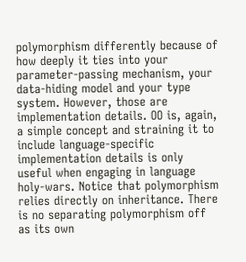polymorphism differently because of how deeply it ties into your parameter-passing mechanism, your data-hiding model and your type system. However, those are implementation details. OO is, again, a simple concept and straining it to include language-specific implementation details is only useful when engaging in language holy-wars. Notice that polymorphism relies directly on inheritance. There is no separating polymorphism off as its own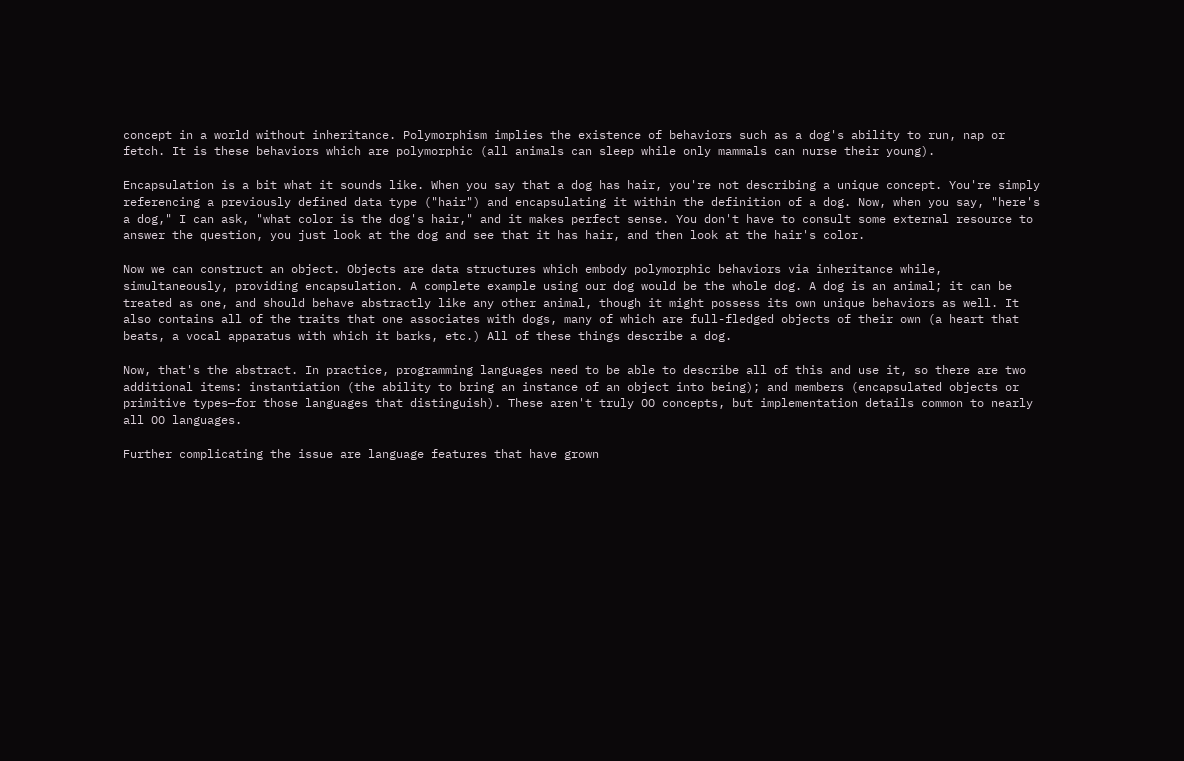concept in a world without inheritance. Polymorphism implies the existence of behaviors such as a dog's ability to run, nap or fetch. It is these behaviors which are polymorphic (all animals can sleep while only mammals can nurse their young).

Encapsulation is a bit what it sounds like. When you say that a dog has hair, you're not describing a unique concept. You're simply referencing a previously defined data type ("hair") and encapsulating it within the definition of a dog. Now, when you say, "here's a dog," I can ask, "what color is the dog's hair," and it makes perfect sense. You don't have to consult some external resource to answer the question, you just look at the dog and see that it has hair, and then look at the hair's color.

Now we can construct an object. Objects are data structures which embody polymorphic behaviors via inheritance while, simultaneously, providing encapsulation. A complete example using our dog would be the whole dog. A dog is an animal; it can be treated as one, and should behave abstractly like any other animal, though it might possess its own unique behaviors as well. It also contains all of the traits that one associates with dogs, many of which are full-fledged objects of their own (a heart that beats, a vocal apparatus with which it barks, etc.) All of these things describe a dog.

Now, that's the abstract. In practice, programming languages need to be able to describe all of this and use it, so there are two additional items: instantiation (the ability to bring an instance of an object into being); and members (encapsulated objects or primitive types—for those languages that distinguish). These aren't truly OO concepts, but implementation details common to nearly all OO languages.

Further complicating the issue are language features that have grown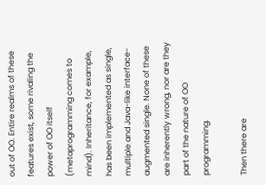out of OO. Entire realms of these features exist, some rivaling the power of OO itself (metaprogramming comes to mind). Inheritance, for example, has been implemented as single, multiple and Java-like interface-augmented single. None of these are inherently wrong, nor are they part of the nature of OO programming.

Then there are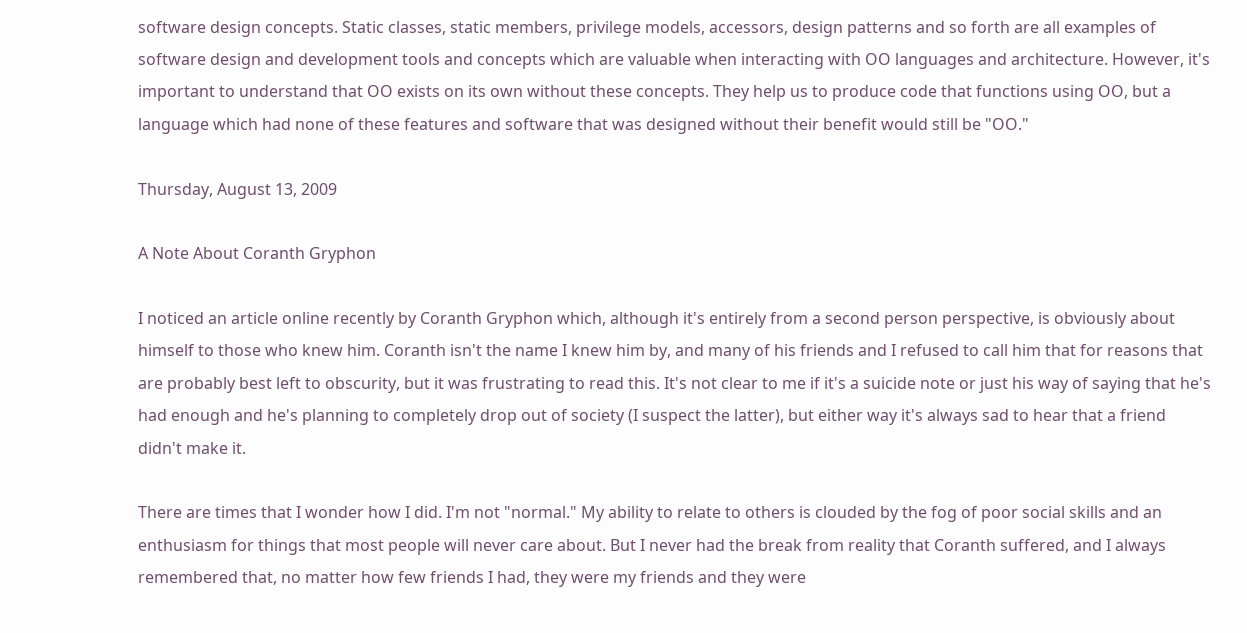software design concepts. Static classes, static members, privilege models, accessors, design patterns and so forth are all examples of software design and development tools and concepts which are valuable when interacting with OO languages and architecture. However, it's important to understand that OO exists on its own without these concepts. They help us to produce code that functions using OO, but a language which had none of these features and software that was designed without their benefit would still be "OO."

Thursday, August 13, 2009

A Note About Coranth Gryphon

I noticed an article online recently by Coranth Gryphon which, although it's entirely from a second person perspective, is obviously about himself to those who knew him. Coranth isn't the name I knew him by, and many of his friends and I refused to call him that for reasons that are probably best left to obscurity, but it was frustrating to read this. It's not clear to me if it's a suicide note or just his way of saying that he's had enough and he's planning to completely drop out of society (I suspect the latter), but either way it's always sad to hear that a friend didn't make it.

There are times that I wonder how I did. I'm not "normal." My ability to relate to others is clouded by the fog of poor social skills and an enthusiasm for things that most people will never care about. But I never had the break from reality that Coranth suffered, and I always remembered that, no matter how few friends I had, they were my friends and they were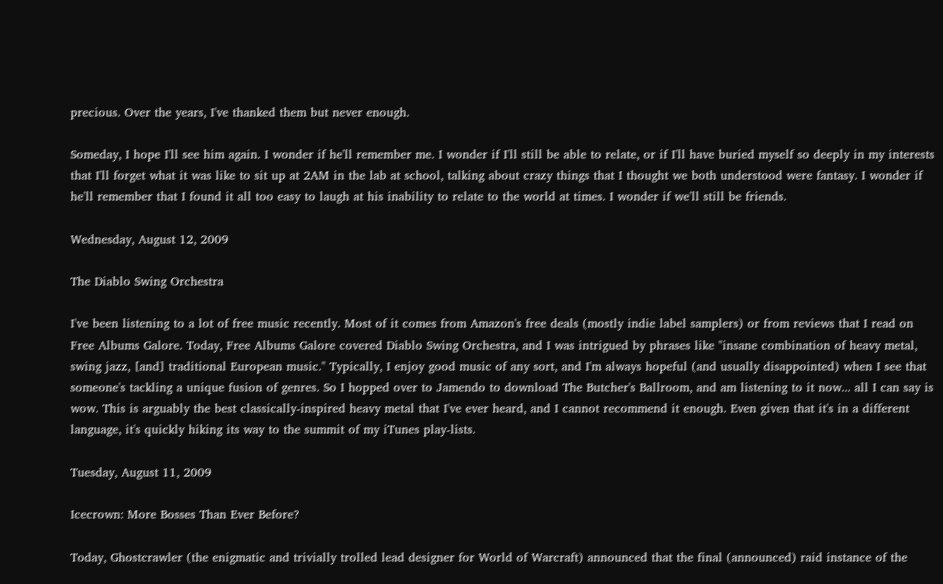precious. Over the years, I've thanked them but never enough.

Someday, I hope I'll see him again. I wonder if he'll remember me. I wonder if I'll still be able to relate, or if I'll have buried myself so deeply in my interests that I'll forget what it was like to sit up at 2AM in the lab at school, talking about crazy things that I thought we both understood were fantasy. I wonder if he'll remember that I found it all too easy to laugh at his inability to relate to the world at times. I wonder if we'll still be friends.

Wednesday, August 12, 2009

The Diablo Swing Orchestra

I've been listening to a lot of free music recently. Most of it comes from Amazon's free deals (mostly indie label samplers) or from reviews that I read on Free Albums Galore. Today, Free Albums Galore covered Diablo Swing Orchestra, and I was intrigued by phrases like "insane combination of heavy metal, swing jazz, [and] traditional European music." Typically, I enjoy good music of any sort, and I'm always hopeful (and usually disappointed) when I see that someone's tackling a unique fusion of genres. So I hopped over to Jamendo to download The Butcher's Ballroom, and am listening to it now... all I can say is wow. This is arguably the best classically-inspired heavy metal that I've ever heard, and I cannot recommend it enough. Even given that it's in a different language, it's quickly hiking its way to the summit of my iTunes play-lists.

Tuesday, August 11, 2009

Icecrown: More Bosses Than Ever Before?

Today, Ghostcrawler (the enigmatic and trivially trolled lead designer for World of Warcraft) announced that the final (announced) raid instance of the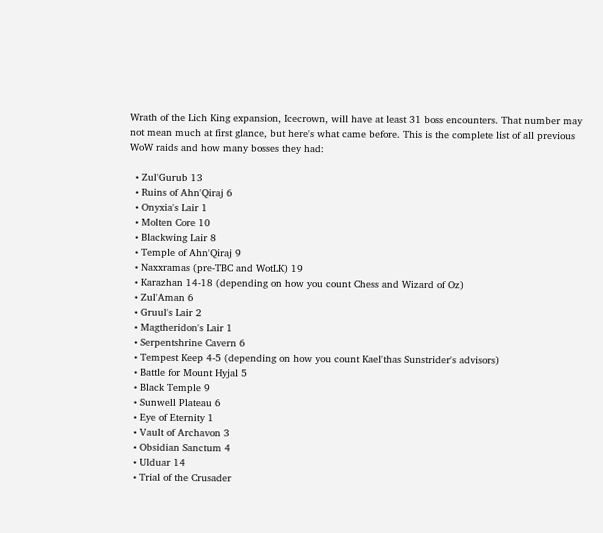Wrath of the Lich King expansion, Icecrown, will have at least 31 boss encounters. That number may not mean much at first glance, but here's what came before. This is the complete list of all previous WoW raids and how many bosses they had:

  • Zul'Gurub 13
  • Ruins of Ahn'Qiraj 6
  • Onyxia's Lair 1
  • Molten Core 10
  • Blackwing Lair 8
  • Temple of Ahn'Qiraj 9
  • Naxxramas (pre-TBC and WotLK) 19
  • Karazhan 14-18 (depending on how you count Chess and Wizard of Oz)
  • Zul'Aman 6
  • Gruul's Lair 2
  • Magtheridon's Lair 1
  • Serpentshrine Cavern 6
  • Tempest Keep 4-5 (depending on how you count Kael'thas Sunstrider's advisors)
  • Battle for Mount Hyjal 5
  • Black Temple 9
  • Sunwell Plateau 6
  • Eye of Eternity 1
  • Vault of Archavon 3
  • Obsidian Sanctum 4
  • Ulduar 14
  • Trial of the Crusader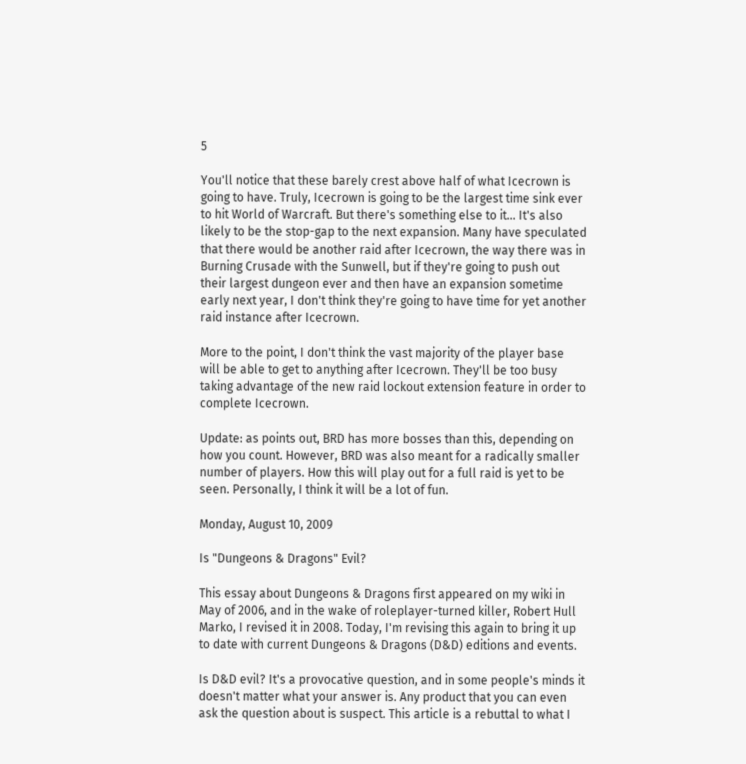5

You'll notice that these barely crest above half of what Icecrown is going to have. Truly, Icecrown is going to be the largest time sink ever to hit World of Warcraft. But there's something else to it... It's also likely to be the stop-gap to the next expansion. Many have speculated that there would be another raid after Icecrown, the way there was in Burning Crusade with the Sunwell, but if they're going to push out their largest dungeon ever and then have an expansion sometime early next year, I don't think they're going to have time for yet another raid instance after Icecrown.

More to the point, I don't think the vast majority of the player base will be able to get to anything after Icecrown. They'll be too busy taking advantage of the new raid lockout extension feature in order to complete Icecrown.

Update: as points out, BRD has more bosses than this, depending on how you count. However, BRD was also meant for a radically smaller number of players. How this will play out for a full raid is yet to be seen. Personally, I think it will be a lot of fun.

Monday, August 10, 2009

Is "Dungeons & Dragons" Evil?

This essay about Dungeons & Dragons first appeared on my wiki in May of 2006, and in the wake of roleplayer-turned killer, Robert Hull Marko, I revised it in 2008. Today, I'm revising this again to bring it up to date with current Dungeons & Dragons (D&D) editions and events.

Is D&D evil? It's a provocative question, and in some people's minds it doesn't matter what your answer is. Any product that you can even ask the question about is suspect. This article is a rebuttal to what I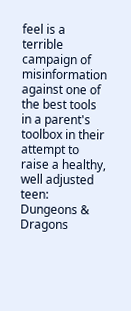feel is a terrible campaign of misinformation against one of the best tools in a parent's toolbox in their attempt to raise a healthy, well adjusted teen: Dungeons & Dragons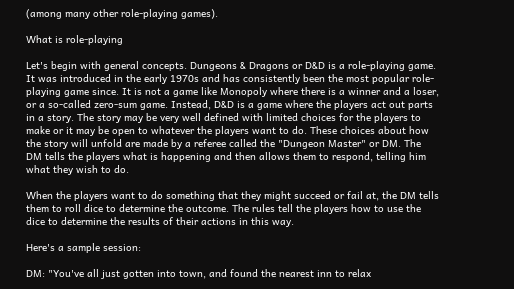(among many other role-playing games).

What is role-playing

Let's begin with general concepts. Dungeons & Dragons or D&D is a role-playing game. It was introduced in the early 1970s and has consistently been the most popular role-playing game since. It is not a game like Monopoly where there is a winner and a loser, or a so-called zero-sum game. Instead, D&D is a game where the players act out parts in a story. The story may be very well defined with limited choices for the players to make or it may be open to whatever the players want to do. These choices about how the story will unfold are made by a referee called the "Dungeon Master" or DM. The DM tells the players what is happening and then allows them to respond, telling him what they wish to do.

When the players want to do something that they might succeed or fail at, the DM tells them to roll dice to determine the outcome. The rules tell the players how to use the dice to determine the results of their actions in this way.

Here's a sample session:

DM: "You've all just gotten into town, and found the nearest inn to relax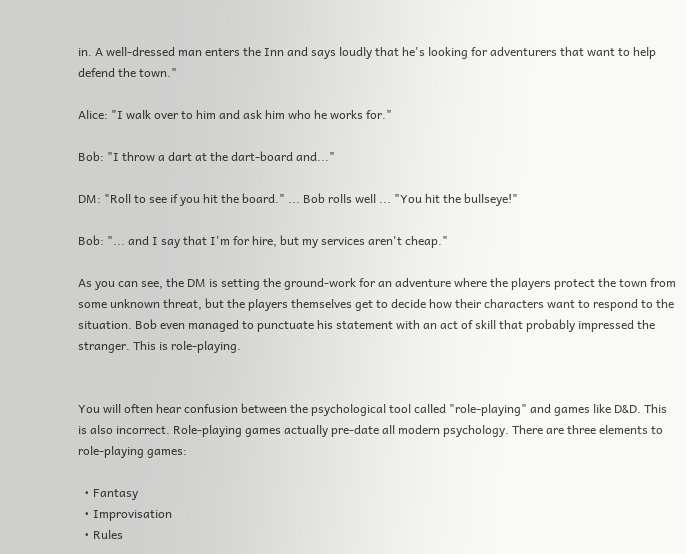in. A well-dressed man enters the Inn and says loudly that he's looking for adventurers that want to help defend the town."

Alice: "I walk over to him and ask him who he works for."

Bob: "I throw a dart at the dart-board and..."

DM: "Roll to see if you hit the board." ... Bob rolls well ... "You hit the bullseye!"

Bob: "... and I say that I'm for hire, but my services aren't cheap."

As you can see, the DM is setting the ground-work for an adventure where the players protect the town from some unknown threat, but the players themselves get to decide how their characters want to respond to the situation. Bob even managed to punctuate his statement with an act of skill that probably impressed the stranger. This is role-playing.


You will often hear confusion between the psychological tool called "role-playing" and games like D&D. This is also incorrect. Role-playing games actually pre-date all modern psychology. There are three elements to role-playing games:

  • Fantasy
  • Improvisation
  • Rules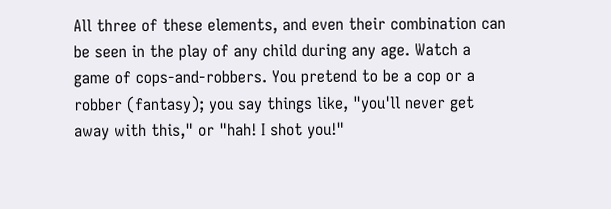All three of these elements, and even their combination can be seen in the play of any child during any age. Watch a game of cops-and-robbers. You pretend to be a cop or a robber (fantasy); you say things like, "you'll never get away with this," or "hah! I shot you!"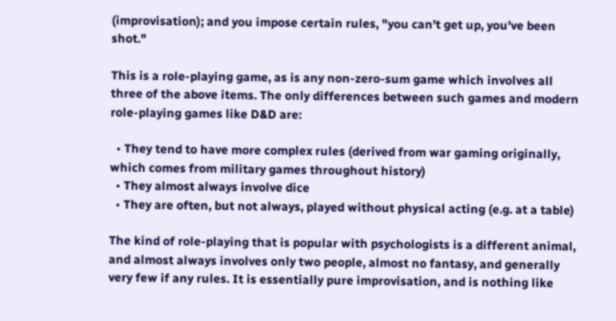(improvisation); and you impose certain rules, "you can't get up, you've been shot."

This is a role-playing game, as is any non-zero-sum game which involves all three of the above items. The only differences between such games and modern role-playing games like D&D are:

  • They tend to have more complex rules (derived from war gaming originally, which comes from military games throughout history)
  • They almost always involve dice
  • They are often, but not always, played without physical acting (e.g. at a table)

The kind of role-playing that is popular with psychologists is a different animal, and almost always involves only two people, almost no fantasy, and generally very few if any rules. It is essentially pure improvisation, and is nothing like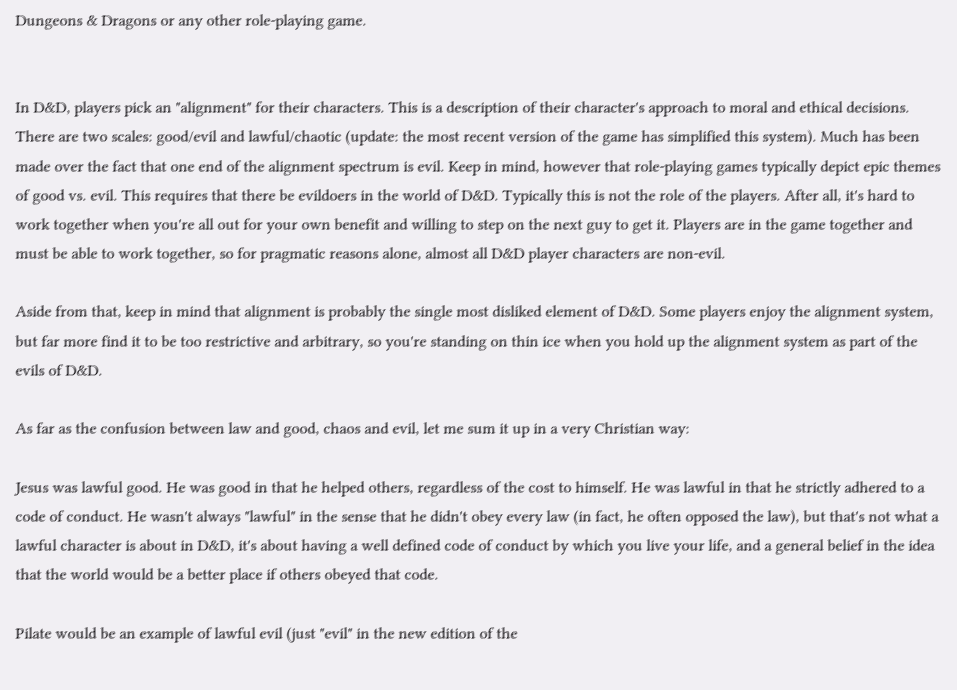Dungeons & Dragons or any other role-playing game.


In D&D, players pick an "alignment" for their characters. This is a description of their character's approach to moral and ethical decisions. There are two scales: good/evil and lawful/chaotic (update: the most recent version of the game has simplified this system). Much has been made over the fact that one end of the alignment spectrum is evil. Keep in mind, however that role-playing games typically depict epic themes of good vs. evil. This requires that there be evildoers in the world of D&D. Typically this is not the role of the players. After all, it's hard to work together when you're all out for your own benefit and willing to step on the next guy to get it. Players are in the game together and must be able to work together, so for pragmatic reasons alone, almost all D&D player characters are non-evil.

Aside from that, keep in mind that alignment is probably the single most disliked element of D&D. Some players enjoy the alignment system, but far more find it to be too restrictive and arbitrary, so you're standing on thin ice when you hold up the alignment system as part of the evils of D&D.

As far as the confusion between law and good, chaos and evil, let me sum it up in a very Christian way:

Jesus was lawful good. He was good in that he helped others, regardless of the cost to himself. He was lawful in that he strictly adhered to a code of conduct. He wasn't always "lawful" in the sense that he didn't obey every law (in fact, he often opposed the law), but that's not what a lawful character is about in D&D, it's about having a well defined code of conduct by which you live your life, and a general belief in the idea that the world would be a better place if others obeyed that code.

Pilate would be an example of lawful evil (just "evil" in the new edition of the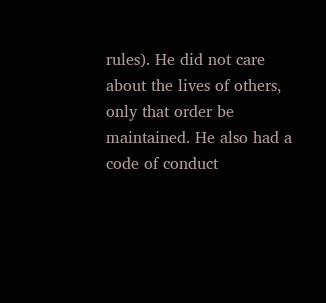rules). He did not care about the lives of others, only that order be maintained. He also had a code of conduct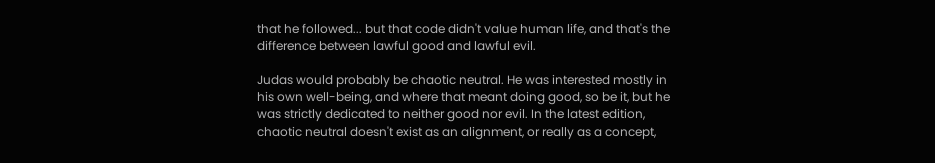that he followed... but that code didn't value human life, and that's the difference between lawful good and lawful evil.

Judas would probably be chaotic neutral. He was interested mostly in his own well-being, and where that meant doing good, so be it, but he was strictly dedicated to neither good nor evil. In the latest edition, chaotic neutral doesn't exist as an alignment, or really as a concept,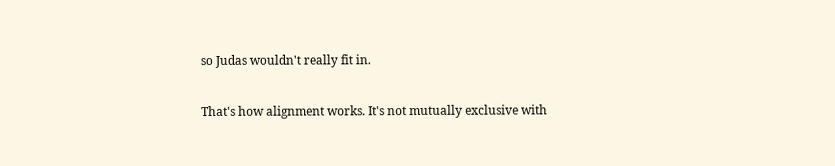so Judas wouldn't really fit in.

That's how alignment works. It's not mutually exclusive with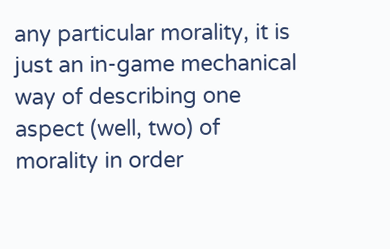any particular morality, it is just an in-game mechanical way of describing one aspect (well, two) of morality in order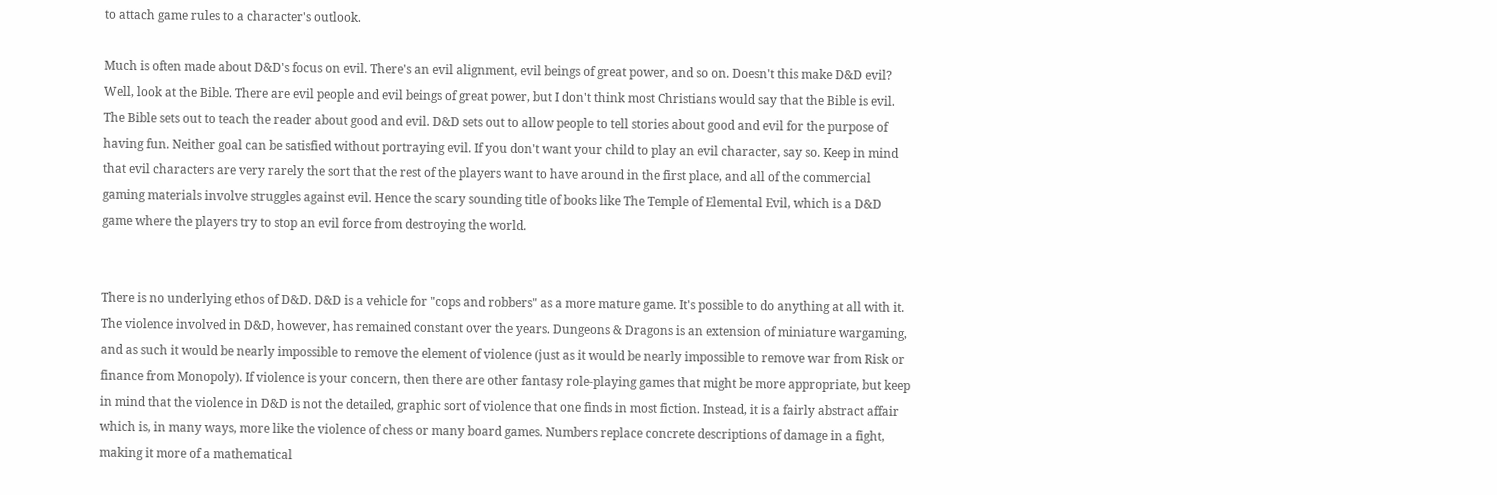to attach game rules to a character's outlook.

Much is often made about D&D's focus on evil. There's an evil alignment, evil beings of great power, and so on. Doesn't this make D&D evil? Well, look at the Bible. There are evil people and evil beings of great power, but I don't think most Christians would say that the Bible is evil. The Bible sets out to teach the reader about good and evil. D&D sets out to allow people to tell stories about good and evil for the purpose of having fun. Neither goal can be satisfied without portraying evil. If you don't want your child to play an evil character, say so. Keep in mind that evil characters are very rarely the sort that the rest of the players want to have around in the first place, and all of the commercial gaming materials involve struggles against evil. Hence the scary sounding title of books like The Temple of Elemental Evil, which is a D&D game where the players try to stop an evil force from destroying the world.


There is no underlying ethos of D&D. D&D is a vehicle for "cops and robbers" as a more mature game. It's possible to do anything at all with it. The violence involved in D&D, however, has remained constant over the years. Dungeons & Dragons is an extension of miniature wargaming, and as such it would be nearly impossible to remove the element of violence (just as it would be nearly impossible to remove war from Risk or finance from Monopoly). If violence is your concern, then there are other fantasy role-playing games that might be more appropriate, but keep in mind that the violence in D&D is not the detailed, graphic sort of violence that one finds in most fiction. Instead, it is a fairly abstract affair which is, in many ways, more like the violence of chess or many board games. Numbers replace concrete descriptions of damage in a fight, making it more of a mathematical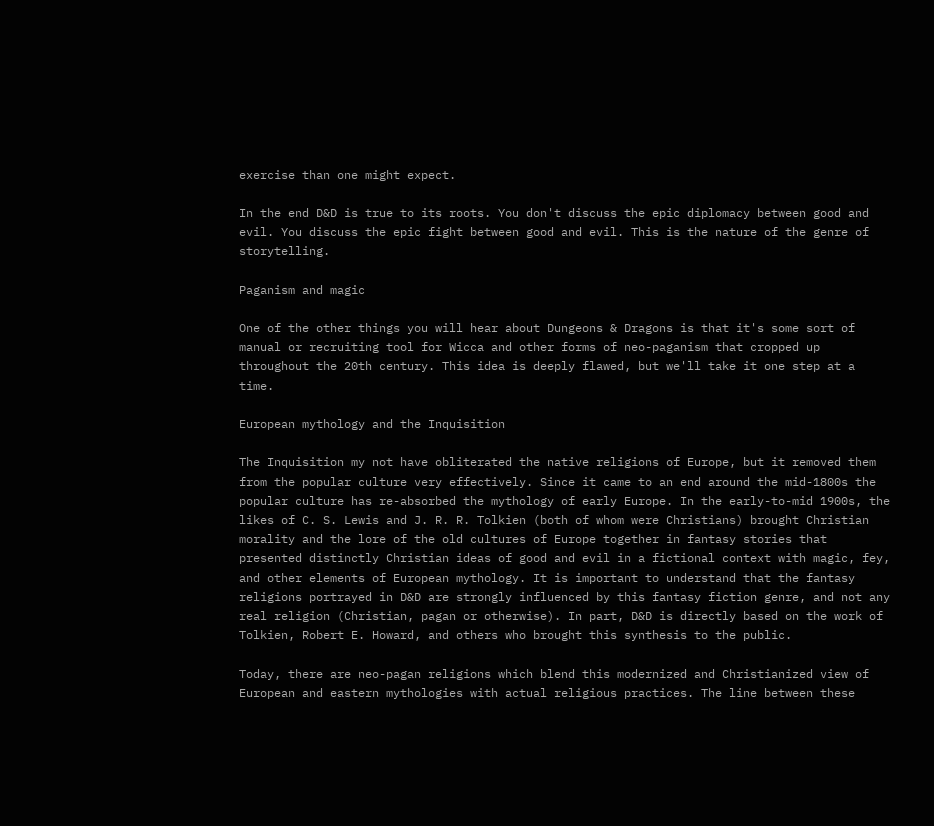exercise than one might expect.

In the end D&D is true to its roots. You don't discuss the epic diplomacy between good and evil. You discuss the epic fight between good and evil. This is the nature of the genre of storytelling.

Paganism and magic

One of the other things you will hear about Dungeons & Dragons is that it's some sort of manual or recruiting tool for Wicca and other forms of neo-paganism that cropped up throughout the 20th century. This idea is deeply flawed, but we'll take it one step at a time.

European mythology and the Inquisition

The Inquisition my not have obliterated the native religions of Europe, but it removed them from the popular culture very effectively. Since it came to an end around the mid-1800s the popular culture has re-absorbed the mythology of early Europe. In the early-to-mid 1900s, the likes of C. S. Lewis and J. R. R. Tolkien (both of whom were Christians) brought Christian morality and the lore of the old cultures of Europe together in fantasy stories that presented distinctly Christian ideas of good and evil in a fictional context with magic, fey, and other elements of European mythology. It is important to understand that the fantasy religions portrayed in D&D are strongly influenced by this fantasy fiction genre, and not any real religion (Christian, pagan or otherwise). In part, D&D is directly based on the work of Tolkien, Robert E. Howard, and others who brought this synthesis to the public.

Today, there are neo-pagan religions which blend this modernized and Christianized view of European and eastern mythologies with actual religious practices. The line between these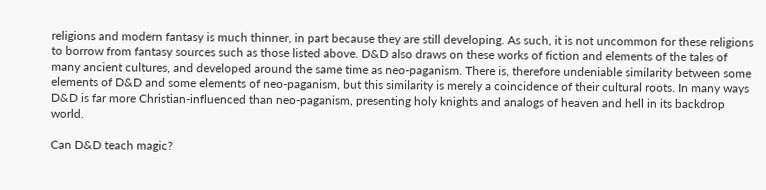religions and modern fantasy is much thinner, in part because they are still developing. As such, it is not uncommon for these religions to borrow from fantasy sources such as those listed above. D&D also draws on these works of fiction and elements of the tales of many ancient cultures, and developed around the same time as neo-paganism. There is, therefore undeniable similarity between some elements of D&D and some elements of neo-paganism, but this similarity is merely a coincidence of their cultural roots. In many ways D&D is far more Christian-influenced than neo-paganism, presenting holy knights and analogs of heaven and hell in its backdrop world.

Can D&D teach magic?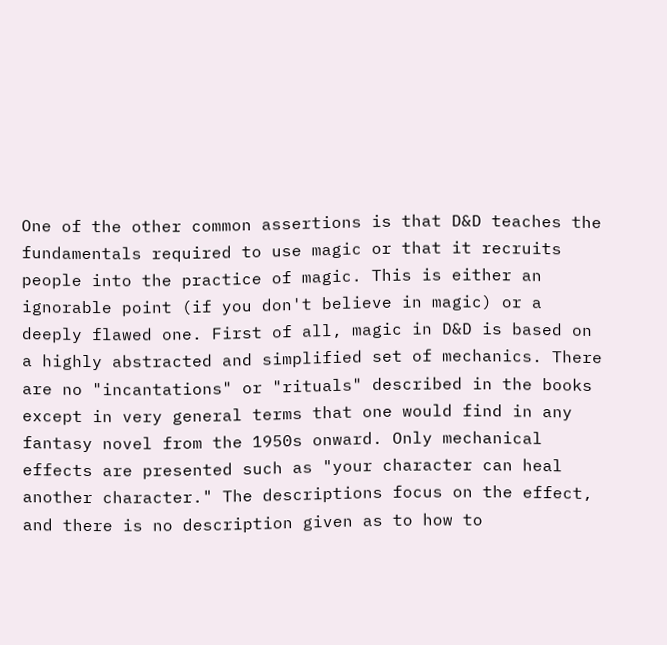One of the other common assertions is that D&D teaches the fundamentals required to use magic or that it recruits people into the practice of magic. This is either an ignorable point (if you don't believe in magic) or a deeply flawed one. First of all, magic in D&D is based on a highly abstracted and simplified set of mechanics. There are no "incantations" or "rituals" described in the books except in very general terms that one would find in any fantasy novel from the 1950s onward. Only mechanical effects are presented such as "your character can heal another character." The descriptions focus on the effect, and there is no description given as to how to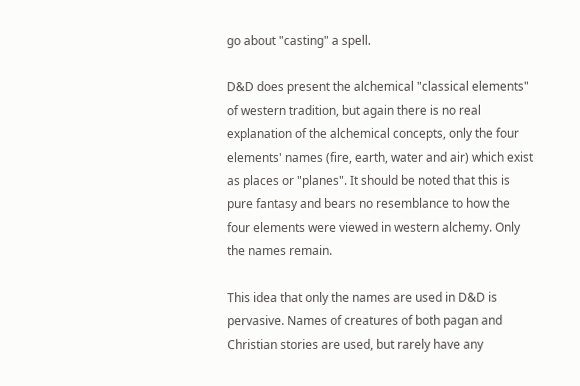go about "casting" a spell.

D&D does present the alchemical "classical elements" of western tradition, but again there is no real explanation of the alchemical concepts, only the four elements' names (fire, earth, water and air) which exist as places or "planes". It should be noted that this is pure fantasy and bears no resemblance to how the four elements were viewed in western alchemy. Only the names remain.

This idea that only the names are used in D&D is pervasive. Names of creatures of both pagan and Christian stories are used, but rarely have any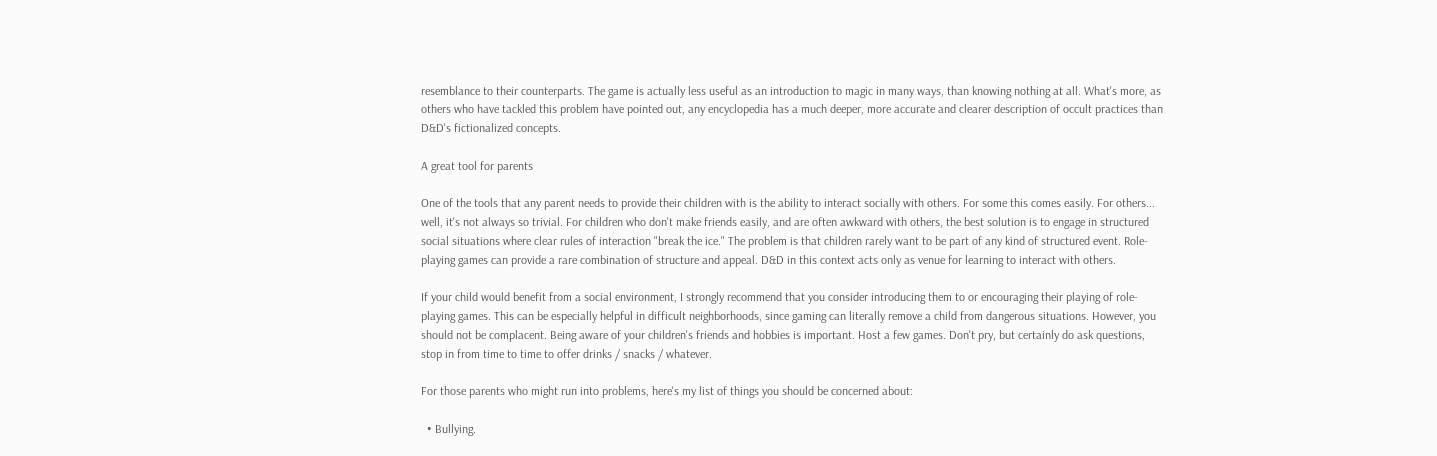resemblance to their counterparts. The game is actually less useful as an introduction to magic in many ways, than knowing nothing at all. What's more, as others who have tackled this problem have pointed out, any encyclopedia has a much deeper, more accurate and clearer description of occult practices than D&D's fictionalized concepts.

A great tool for parents

One of the tools that any parent needs to provide their children with is the ability to interact socially with others. For some this comes easily. For others... well, it's not always so trivial. For children who don't make friends easily, and are often awkward with others, the best solution is to engage in structured social situations where clear rules of interaction "break the ice." The problem is that children rarely want to be part of any kind of structured event. Role-playing games can provide a rare combination of structure and appeal. D&D in this context acts only as venue for learning to interact with others.

If your child would benefit from a social environment, I strongly recommend that you consider introducing them to or encouraging their playing of role-playing games. This can be especially helpful in difficult neighborhoods, since gaming can literally remove a child from dangerous situations. However, you should not be complacent. Being aware of your children's friends and hobbies is important. Host a few games. Don't pry, but certainly do ask questions, stop in from time to time to offer drinks / snacks / whatever.

For those parents who might run into problems, here's my list of things you should be concerned about:

  • Bullying.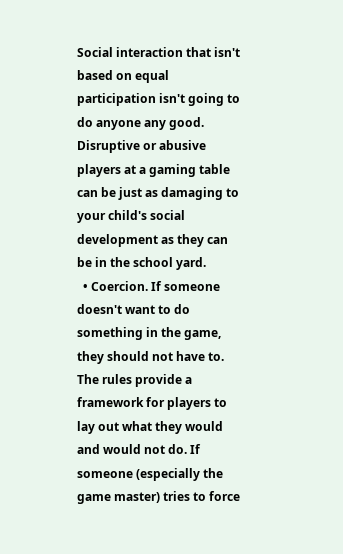Social interaction that isn't based on equal participation isn't going to do anyone any good. Disruptive or abusive players at a gaming table can be just as damaging to your child's social development as they can be in the school yard.
  • Coercion. If someone doesn't want to do something in the game, they should not have to. The rules provide a framework for players to lay out what they would and would not do. If someone (especially the game master) tries to force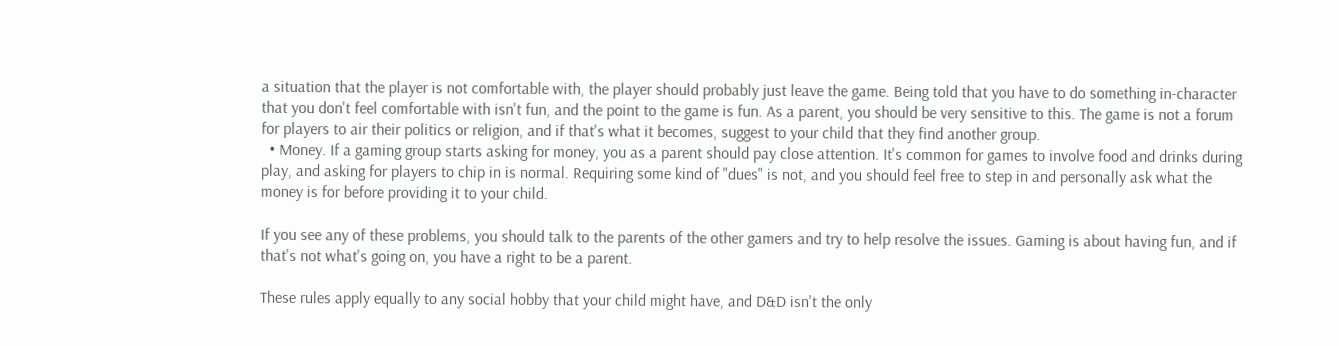a situation that the player is not comfortable with, the player should probably just leave the game. Being told that you have to do something in-character that you don't feel comfortable with isn't fun, and the point to the game is fun. As a parent, you should be very sensitive to this. The game is not a forum for players to air their politics or religion, and if that's what it becomes, suggest to your child that they find another group.
  • Money. If a gaming group starts asking for money, you as a parent should pay close attention. It's common for games to involve food and drinks during play, and asking for players to chip in is normal. Requiring some kind of "dues" is not, and you should feel free to step in and personally ask what the money is for before providing it to your child.

If you see any of these problems, you should talk to the parents of the other gamers and try to help resolve the issues. Gaming is about having fun, and if that's not what's going on, you have a right to be a parent.

These rules apply equally to any social hobby that your child might have, and D&D isn't the only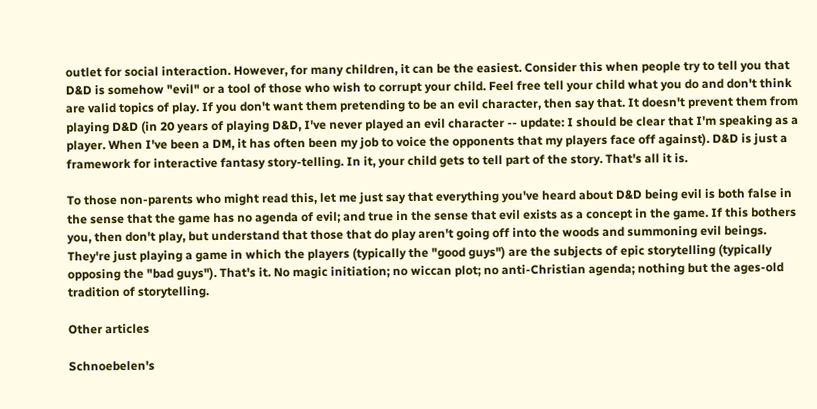outlet for social interaction. However, for many children, it can be the easiest. Consider this when people try to tell you that D&D is somehow "evil" or a tool of those who wish to corrupt your child. Feel free tell your child what you do and don't think are valid topics of play. If you don't want them pretending to be an evil character, then say that. It doesn't prevent them from playing D&D (in 20 years of playing D&D, I've never played an evil character -- update: I should be clear that I'm speaking as a player. When I've been a DM, it has often been my job to voice the opponents that my players face off against). D&D is just a framework for interactive fantasy story-telling. In it, your child gets to tell part of the story. That's all it is.

To those non-parents who might read this, let me just say that everything you've heard about D&D being evil is both false in the sense that the game has no agenda of evil; and true in the sense that evil exists as a concept in the game. If this bothers you, then don't play, but understand that those that do play aren't going off into the woods and summoning evil beings. They're just playing a game in which the players (typically the "good guys") are the subjects of epic storytelling (typically opposing the "bad guys"). That's it. No magic initiation; no wiccan plot; no anti-Christian agenda; nothing but the ages-old tradition of storytelling.

Other articles

Schnoebelen's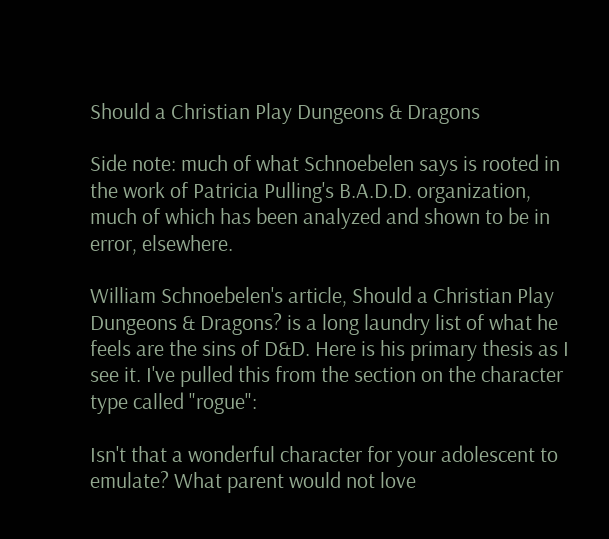Should a Christian Play Dungeons & Dragons

Side note: much of what Schnoebelen says is rooted in the work of Patricia Pulling's B.A.D.D. organization, much of which has been analyzed and shown to be in error, elsewhere.

William Schnoebelen's article, Should a Christian Play Dungeons & Dragons? is a long laundry list of what he feels are the sins of D&D. Here is his primary thesis as I see it. I've pulled this from the section on the character type called "rogue":

Isn't that a wonderful character for your adolescent to emulate? What parent would not love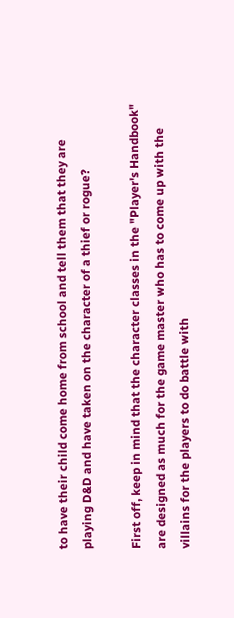to have their child come home from school and tell them that they are playing D&D and have taken on the character of a thief or rogue?

First off, keep in mind that the character classes in the "Player's Handbook" are designed as much for the game master who has to come up with the villains for the players to do battle with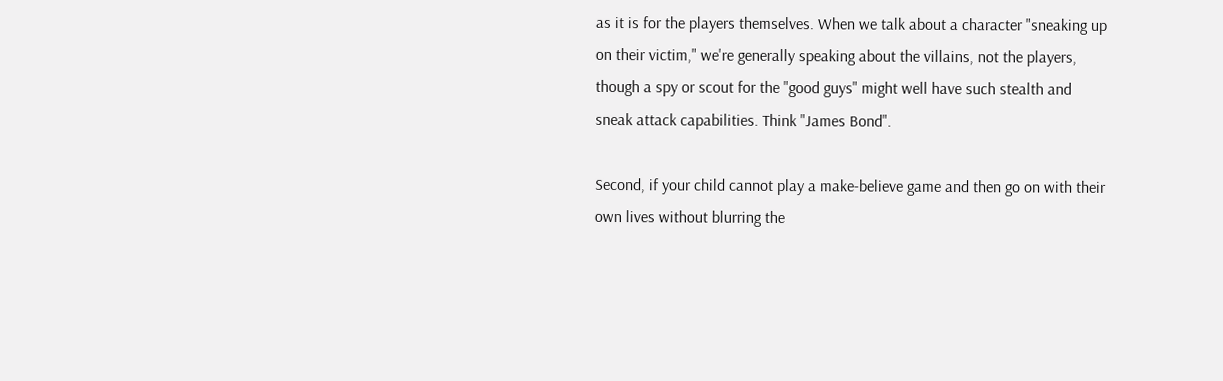as it is for the players themselves. When we talk about a character "sneaking up on their victim," we're generally speaking about the villains, not the players, though a spy or scout for the "good guys" might well have such stealth and sneak attack capabilities. Think "James Bond".

Second, if your child cannot play a make-believe game and then go on with their own lives without blurring the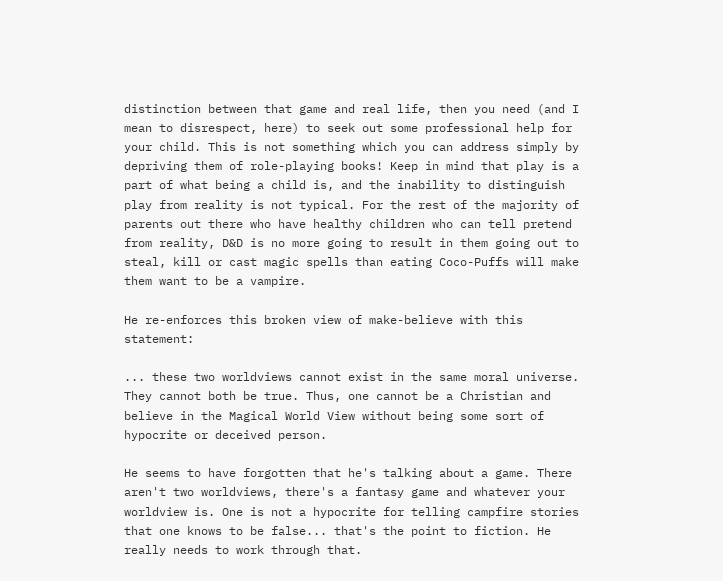distinction between that game and real life, then you need (and I mean to disrespect, here) to seek out some professional help for your child. This is not something which you can address simply by depriving them of role-playing books! Keep in mind that play is a part of what being a child is, and the inability to distinguish play from reality is not typical. For the rest of the majority of parents out there who have healthy children who can tell pretend from reality, D&D is no more going to result in them going out to steal, kill or cast magic spells than eating Coco-Puffs will make them want to be a vampire.

He re-enforces this broken view of make-believe with this statement:

... these two worldviews cannot exist in the same moral universe. They cannot both be true. Thus, one cannot be a Christian and believe in the Magical World View without being some sort of hypocrite or deceived person.

He seems to have forgotten that he's talking about a game. There aren't two worldviews, there's a fantasy game and whatever your worldview is. One is not a hypocrite for telling campfire stories that one knows to be false... that's the point to fiction. He really needs to work through that.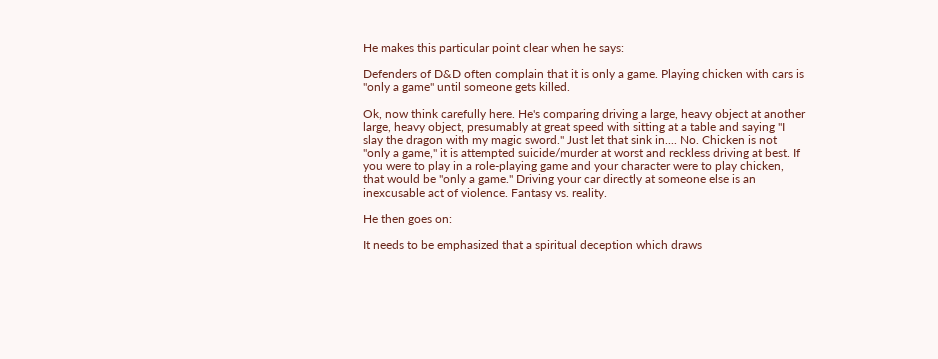He makes this particular point clear when he says:

Defenders of D&D often complain that it is only a game. Playing chicken with cars is "only a game" until someone gets killed.

Ok, now think carefully here. He's comparing driving a large, heavy object at another large, heavy object, presumably at great speed with sitting at a table and saying "I slay the dragon with my magic sword." Just let that sink in.... No. Chicken is not "only a game," it is attempted suicide/murder at worst and reckless driving at best. If you were to play in a role-playing game and your character were to play chicken, that would be "only a game." Driving your car directly at someone else is an inexcusable act of violence. Fantasy vs. reality.

He then goes on:

It needs to be emphasized that a spiritual deception which draws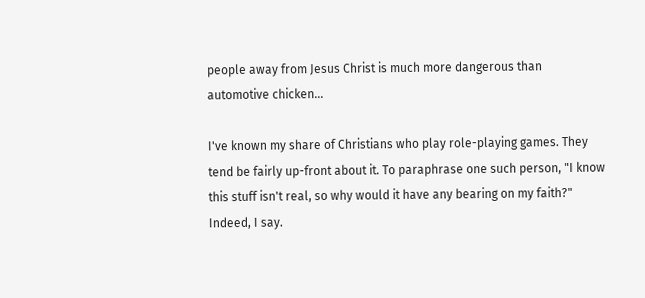people away from Jesus Christ is much more dangerous than automotive chicken...

I've known my share of Christians who play role-playing games. They tend be fairly up-front about it. To paraphrase one such person, "I know this stuff isn't real, so why would it have any bearing on my faith?" Indeed, I say.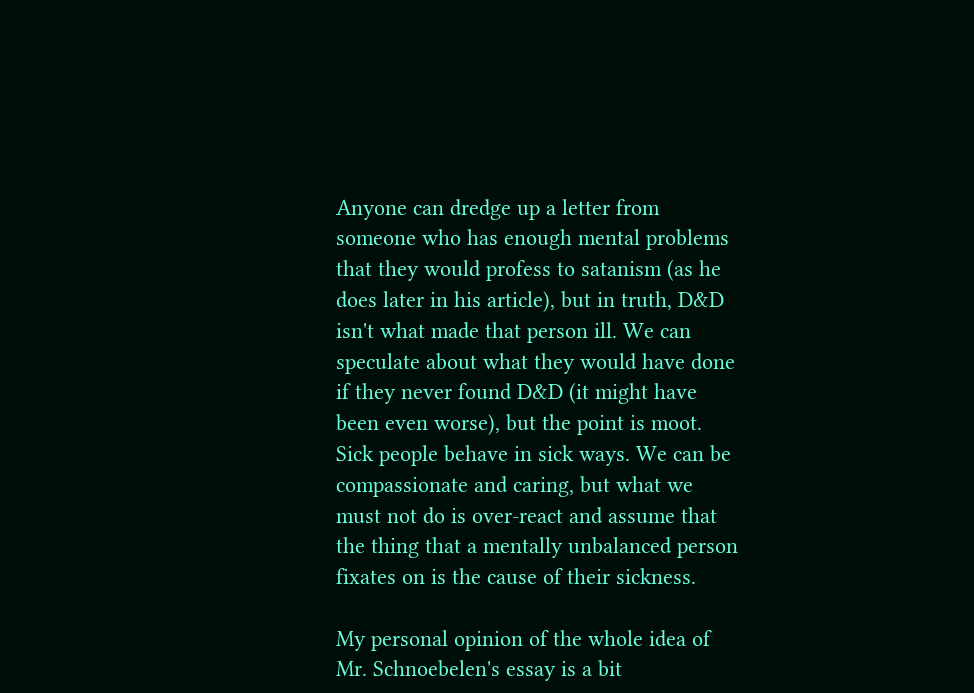Anyone can dredge up a letter from someone who has enough mental problems that they would profess to satanism (as he does later in his article), but in truth, D&D isn't what made that person ill. We can speculate about what they would have done if they never found D&D (it might have been even worse), but the point is moot. Sick people behave in sick ways. We can be compassionate and caring, but what we must not do is over-react and assume that the thing that a mentally unbalanced person fixates on is the cause of their sickness.

My personal opinion of the whole idea of Mr. Schnoebelen's essay is a bit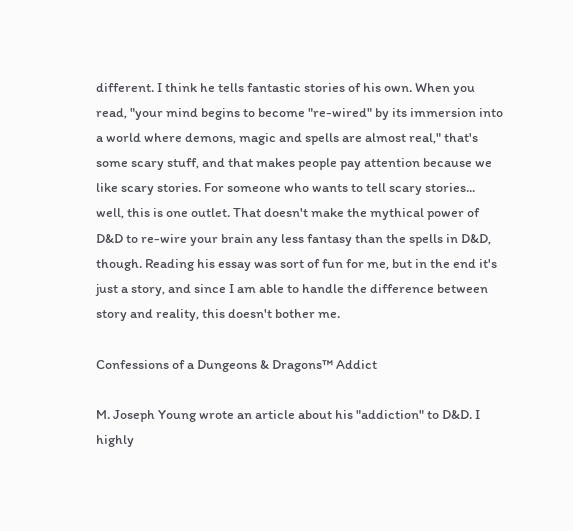different. I think he tells fantastic stories of his own. When you read, "your mind begins to become "re-wired" by its immersion into a world where demons, magic and spells are almost real," that's some scary stuff, and that makes people pay attention because we like scary stories. For someone who wants to tell scary stories... well, this is one outlet. That doesn't make the mythical power of D&D to re-wire your brain any less fantasy than the spells in D&D, though. Reading his essay was sort of fun for me, but in the end it's just a story, and since I am able to handle the difference between story and reality, this doesn't bother me.

Confessions of a Dungeons & Dragons™ Addict

M. Joseph Young wrote an article about his "addiction" to D&D. I highly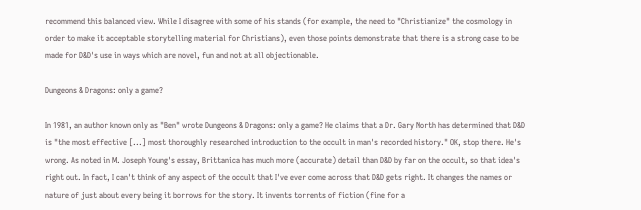recommend this balanced view. While I disagree with some of his stands (for example, the need to "Christianize" the cosmology in order to make it acceptable storytelling material for Christians), even those points demonstrate that there is a strong case to be made for D&D's use in ways which are novel, fun and not at all objectionable.

Dungeons & Dragons: only a game?

In 1981, an author known only as "Ben" wrote Dungeons & Dragons: only a game? He claims that a Dr. Gary North has determined that D&D is "the most effective [...] most thoroughly researched introduction to the occult in man's recorded history." OK, stop there. He's wrong. As noted in M. Joseph Young's essay, Brittanica has much more (accurate) detail than D&D by far on the occult, so that idea's right out. In fact, I can't think of any aspect of the occult that I've ever come across that D&D gets right. It changes the names or nature of just about every being it borrows for the story. It invents torrents of fiction (fine for a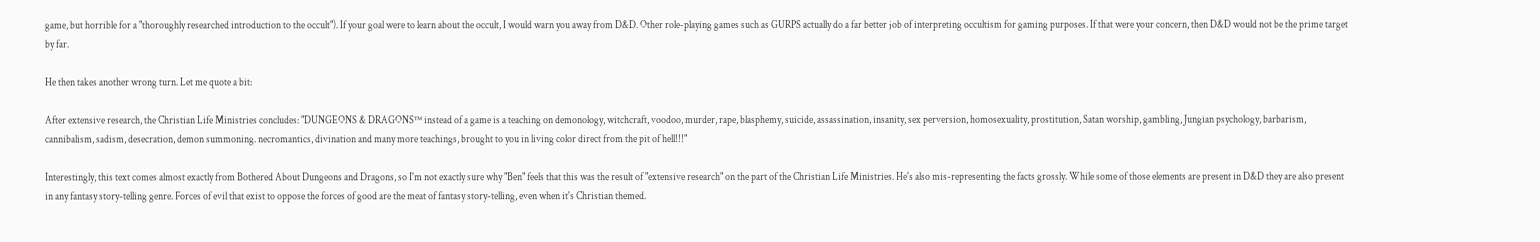game, but horrible for a "thoroughly researched introduction to the occult"). If your goal were to learn about the occult, I would warn you away from D&D. Other role-playing games such as GURPS actually do a far better job of interpreting occultism for gaming purposes. If that were your concern, then D&D would not be the prime target by far.

He then takes another wrong turn. Let me quote a bit:

After extensive research, the Christian Life Ministries concludes: "DUNGEONS & DRAGONS™ instead of a game is a teaching on demonology, witchcraft, voodoo, murder, rape, blasphemy, suicide, assassination, insanity, sex perversion, homosexuality, prostitution, Satan worship, gambling, Jungian psychology, barbarism, cannibalism, sadism, desecration, demon summoning. necromantics, divination and many more teachings, brought to you in living color direct from the pit of hell!!!"

Interestingly, this text comes almost exactly from Bothered About Dungeons and Dragons, so I'm not exactly sure why "Ben" feels that this was the result of "extensive research" on the part of the Christian Life Ministries. He's also mis-representing the facts grossly. While some of those elements are present in D&D they are also present in any fantasy story-telling genre. Forces of evil that exist to oppose the forces of good are the meat of fantasy story-telling, even when it's Christian themed.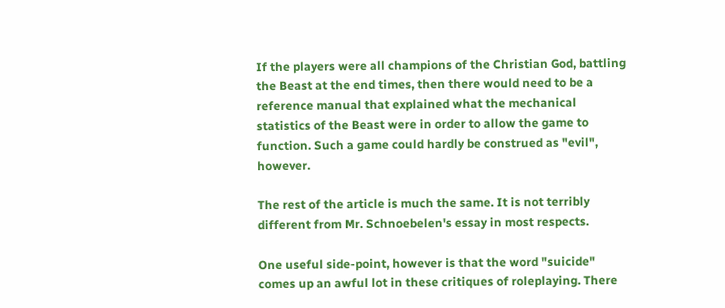If the players were all champions of the Christian God, battling the Beast at the end times, then there would need to be a reference manual that explained what the mechanical statistics of the Beast were in order to allow the game to function. Such a game could hardly be construed as "evil", however.

The rest of the article is much the same. It is not terribly different from Mr. Schnoebelen's essay in most respects.

One useful side-point, however is that the word "suicide" comes up an awful lot in these critiques of roleplaying. There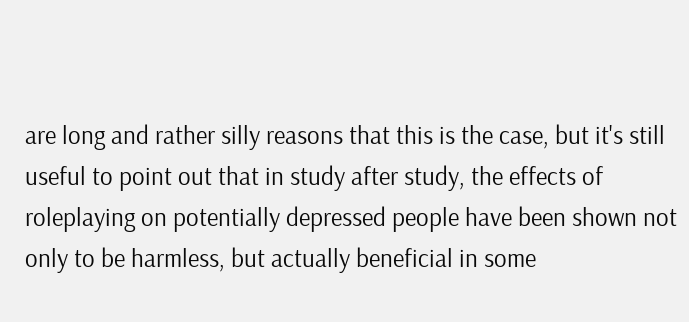are long and rather silly reasons that this is the case, but it's still useful to point out that in study after study, the effects of roleplaying on potentially depressed people have been shown not only to be harmless, but actually beneficial in some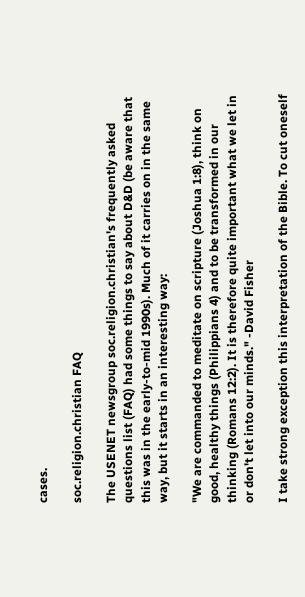cases.

soc.religion.christian FAQ

The USENET newsgroup soc.religion.christian's frequently asked questions list (FAQ) had some things to say about D&D (be aware that this was in the early-to-mid 1990s). Much of it carries on in the same way, but it starts in an interesting way:

"We are commanded to meditate on scripture (Joshua 1:8), think on good, healthy things (Philippians 4) and to be transformed in our thinking (Romans 12:2). It is therefore quite important what we let in or don't let into our minds." -David Fisher

I take strong exception this interpretation of the Bible. To cut oneself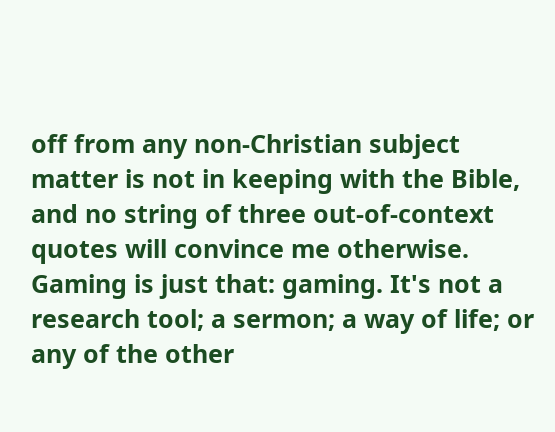off from any non-Christian subject matter is not in keeping with the Bible, and no string of three out-of-context quotes will convince me otherwise. Gaming is just that: gaming. It's not a research tool; a sermon; a way of life; or any of the other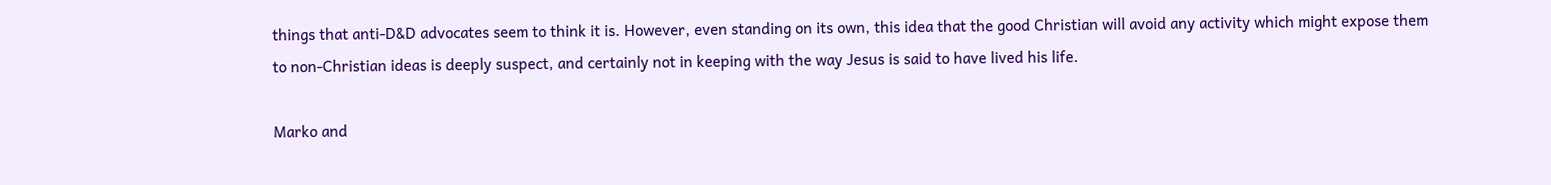things that anti-D&D advocates seem to think it is. However, even standing on its own, this idea that the good Christian will avoid any activity which might expose them to non-Christian ideas is deeply suspect, and certainly not in keeping with the way Jesus is said to have lived his life.

Marko and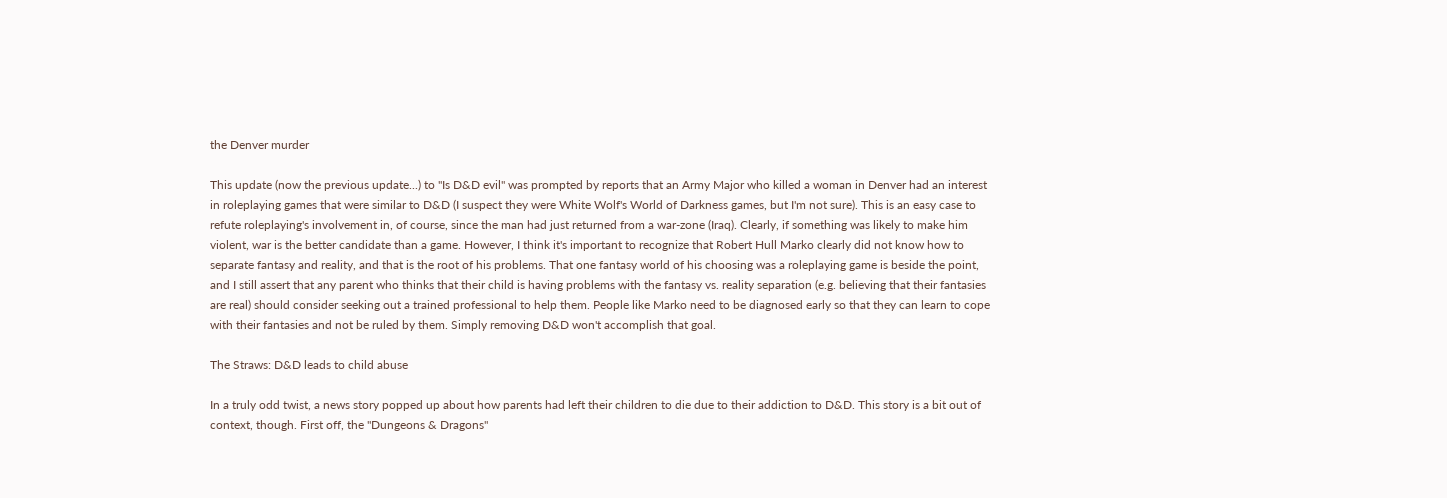the Denver murder

This update (now the previous update...) to "Is D&D evil" was prompted by reports that an Army Major who killed a woman in Denver had an interest in roleplaying games that were similar to D&D (I suspect they were White Wolf's World of Darkness games, but I'm not sure). This is an easy case to refute roleplaying's involvement in, of course, since the man had just returned from a war-zone (Iraq). Clearly, if something was likely to make him violent, war is the better candidate than a game. However, I think it's important to recognize that Robert Hull Marko clearly did not know how to separate fantasy and reality, and that is the root of his problems. That one fantasy world of his choosing was a roleplaying game is beside the point, and I still assert that any parent who thinks that their child is having problems with the fantasy vs. reality separation (e.g. believing that their fantasies are real) should consider seeking out a trained professional to help them. People like Marko need to be diagnosed early so that they can learn to cope with their fantasies and not be ruled by them. Simply removing D&D won't accomplish that goal.

The Straws: D&D leads to child abuse

In a truly odd twist, a news story popped up about how parents had left their children to die due to their addiction to D&D. This story is a bit out of context, though. First off, the "Dungeons & Dragons"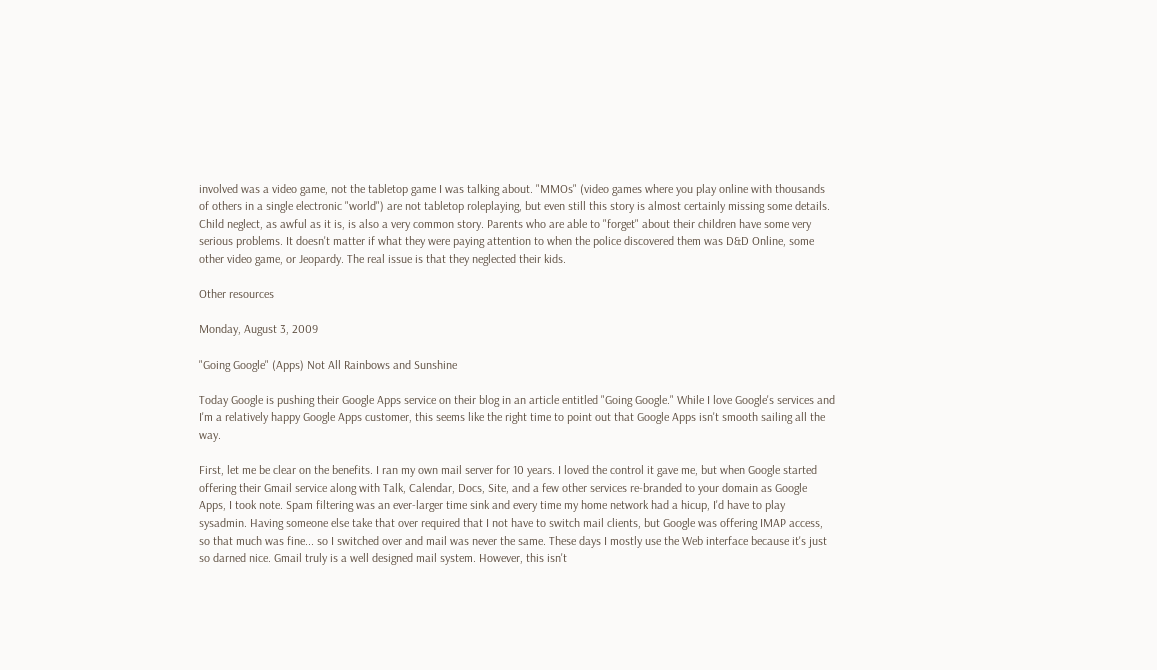involved was a video game, not the tabletop game I was talking about. "MMOs" (video games where you play online with thousands of others in a single electronic "world") are not tabletop roleplaying, but even still this story is almost certainly missing some details. Child neglect, as awful as it is, is also a very common story. Parents who are able to "forget" about their children have some very serious problems. It doesn't matter if what they were paying attention to when the police discovered them was D&D Online, some other video game, or Jeopardy. The real issue is that they neglected their kids.

Other resources

Monday, August 3, 2009

"Going Google" (Apps) Not All Rainbows and Sunshine

Today Google is pushing their Google Apps service on their blog in an article entitled "Going Google." While I love Google's services and I'm a relatively happy Google Apps customer, this seems like the right time to point out that Google Apps isn't smooth sailing all the way.

First, let me be clear on the benefits. I ran my own mail server for 10 years. I loved the control it gave me, but when Google started offering their Gmail service along with Talk, Calendar, Docs, Site, and a few other services re-branded to your domain as Google Apps, I took note. Spam filtering was an ever-larger time sink and every time my home network had a hicup, I'd have to play sysadmin. Having someone else take that over required that I not have to switch mail clients, but Google was offering IMAP access, so that much was fine... so I switched over and mail was never the same. These days I mostly use the Web interface because it's just so darned nice. Gmail truly is a well designed mail system. However, this isn't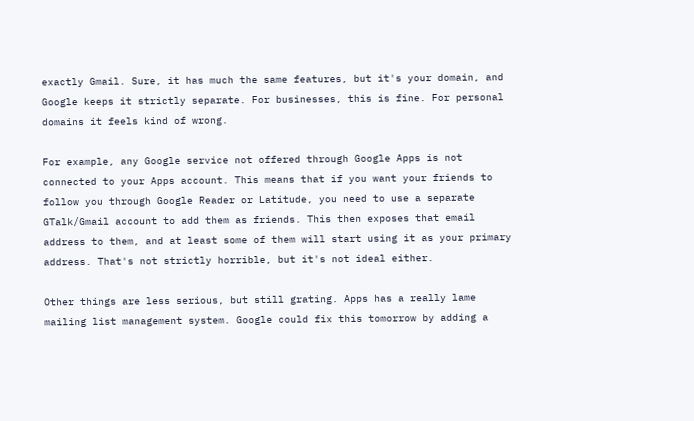exactly Gmail. Sure, it has much the same features, but it's your domain, and Google keeps it strictly separate. For businesses, this is fine. For personal domains it feels kind of wrong.

For example, any Google service not offered through Google Apps is not connected to your Apps account. This means that if you want your friends to follow you through Google Reader or Latitude, you need to use a separate GTalk/Gmail account to add them as friends. This then exposes that email address to them, and at least some of them will start using it as your primary address. That's not strictly horrible, but it's not ideal either.

Other things are less serious, but still grating. Apps has a really lame mailing list management system. Google could fix this tomorrow by adding a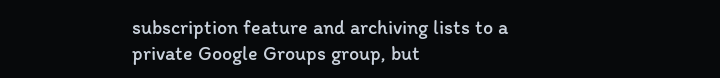subscription feature and archiving lists to a private Google Groups group, but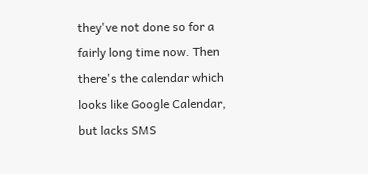they've not done so for a fairly long time now. Then there's the calendar which looks like Google Calendar, but lacks SMS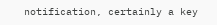notification, certainly a key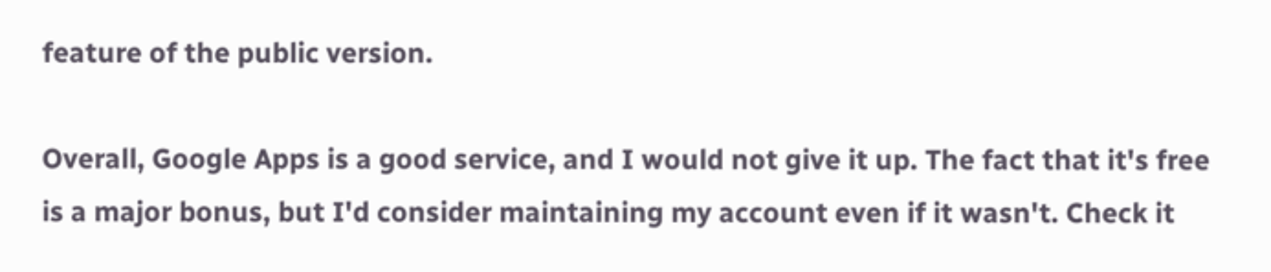feature of the public version.

Overall, Google Apps is a good service, and I would not give it up. The fact that it's free is a major bonus, but I'd consider maintaining my account even if it wasn't. Check it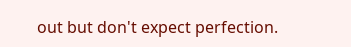out but don't expect perfection.